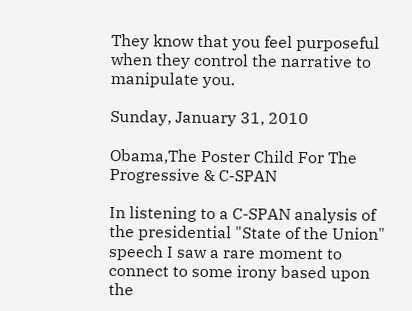They know that you feel purposeful when they control the narrative to manipulate you.

Sunday, January 31, 2010

Obama,The Poster Child For The Progressive & C-SPAN

In listening to a C-SPAN analysis of the presidential "State of the Union" speech I saw a rare moment to connect to some irony based upon the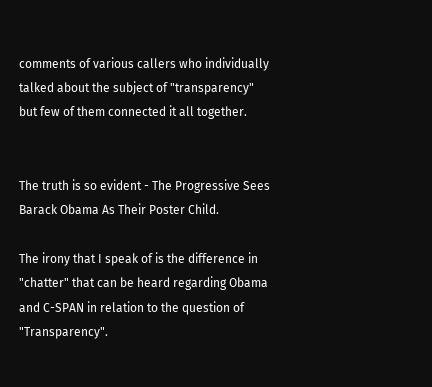comments of various callers who individually talked about the subject of "transparency" but few of them connected it all together.


The truth is so evident - The Progressive Sees Barack Obama As Their Poster Child.

The irony that I speak of is the difference in "chatter" that can be heard regarding Obama and C-SPAN in relation to the question of "Transparency".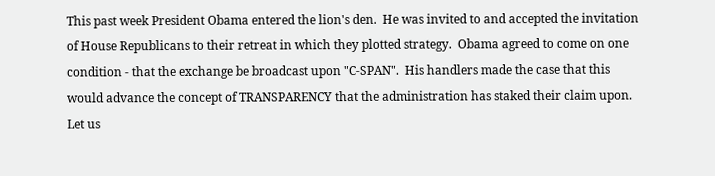This past week President Obama entered the lion's den.  He was invited to and accepted the invitation of House Republicans to their retreat in which they plotted strategy.  Obama agreed to come on one condition - that the exchange be broadcast upon "C-SPAN".  His handlers made the case that this would advance the concept of TRANSPARENCY that the administration has staked their claim upon.
Let us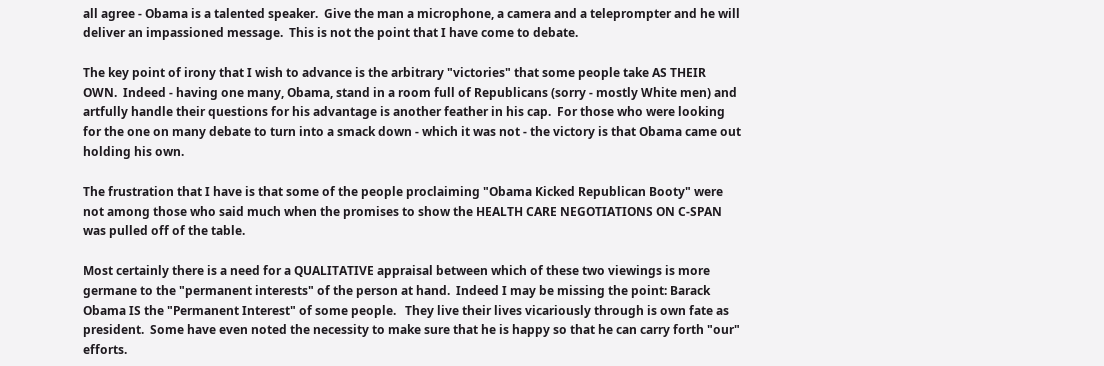all agree - Obama is a talented speaker.  Give the man a microphone, a camera and a teleprompter and he will deliver an impassioned message.  This is not the point that I have come to debate.

The key point of irony that I wish to advance is the arbitrary "victories" that some people take AS THEIR OWN.  Indeed - having one many, Obama, stand in a room full of Republicans (sorry - mostly White men) and artfully handle their questions for his advantage is another feather in his cap.  For those who were looking for the one on many debate to turn into a smack down - which it was not - the victory is that Obama came out holding his own.

The frustration that I have is that some of the people proclaiming "Obama Kicked Republican Booty" were not among those who said much when the promises to show the HEALTH CARE NEGOTIATIONS ON C-SPAN was pulled off of the table.

Most certainly there is a need for a QUALITATIVE appraisal between which of these two viewings is more germane to the "permanent interests" of the person at hand.  Indeed I may be missing the point: Barack Obama IS the "Permanent Interest" of some people.   They live their lives vicariously through is own fate as president.  Some have even noted the necessity to make sure that he is happy so that he can carry forth "our" efforts.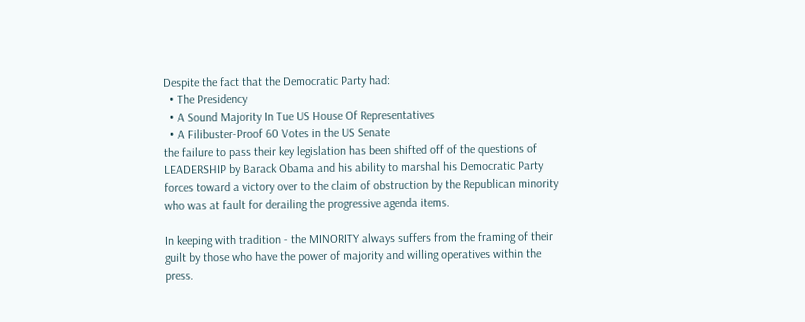Despite the fact that the Democratic Party had:
  • The Presidency
  • A Sound Majority In Tue US House Of Representatives
  • A Filibuster-Proof 60 Votes in the US Senate
the failure to pass their key legislation has been shifted off of the questions of LEADERSHIP by Barack Obama and his ability to marshal his Democratic Party forces toward a victory over to the claim of obstruction by the Republican minority who was at fault for derailing the progressive agenda items.

In keeping with tradition - the MINORITY always suffers from the framing of their guilt by those who have the power of majority and willing operatives within the press.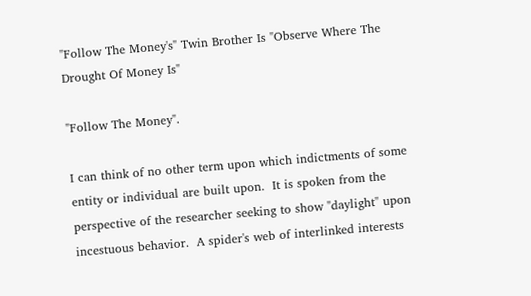"Follow The Money's" Twin Brother Is "Observe Where The Drought Of Money Is"

"Follow The Money".

I can think of no other term upon which indictments of some entity or individual are built upon.  It is spoken from the perspective of the researcher seeking to show "daylight" upon incestuous behavior.  A spider's web of interlinked interests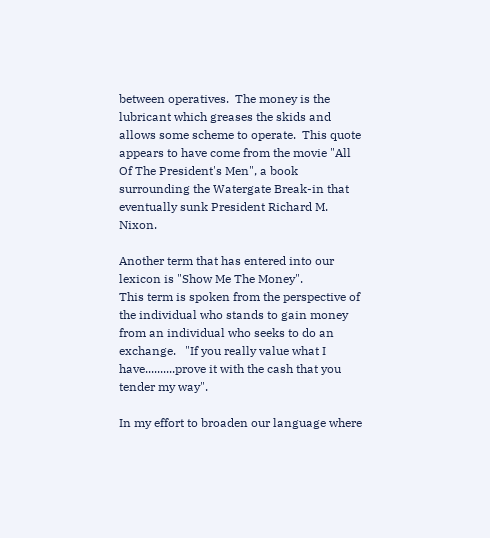between operatives.  The money is the lubricant which greases the skids and allows some scheme to operate.  This quote appears to have come from the movie "All Of The President's Men", a book surrounding the Watergate Break-in that eventually sunk President Richard M. Nixon.

Another term that has entered into our lexicon is "Show Me The Money".
This term is spoken from the perspective of the individual who stands to gain money from an individual who seeks to do an exchange.   "If you really value what I have..........prove it with the cash that you tender my way".

In my effort to broaden our language where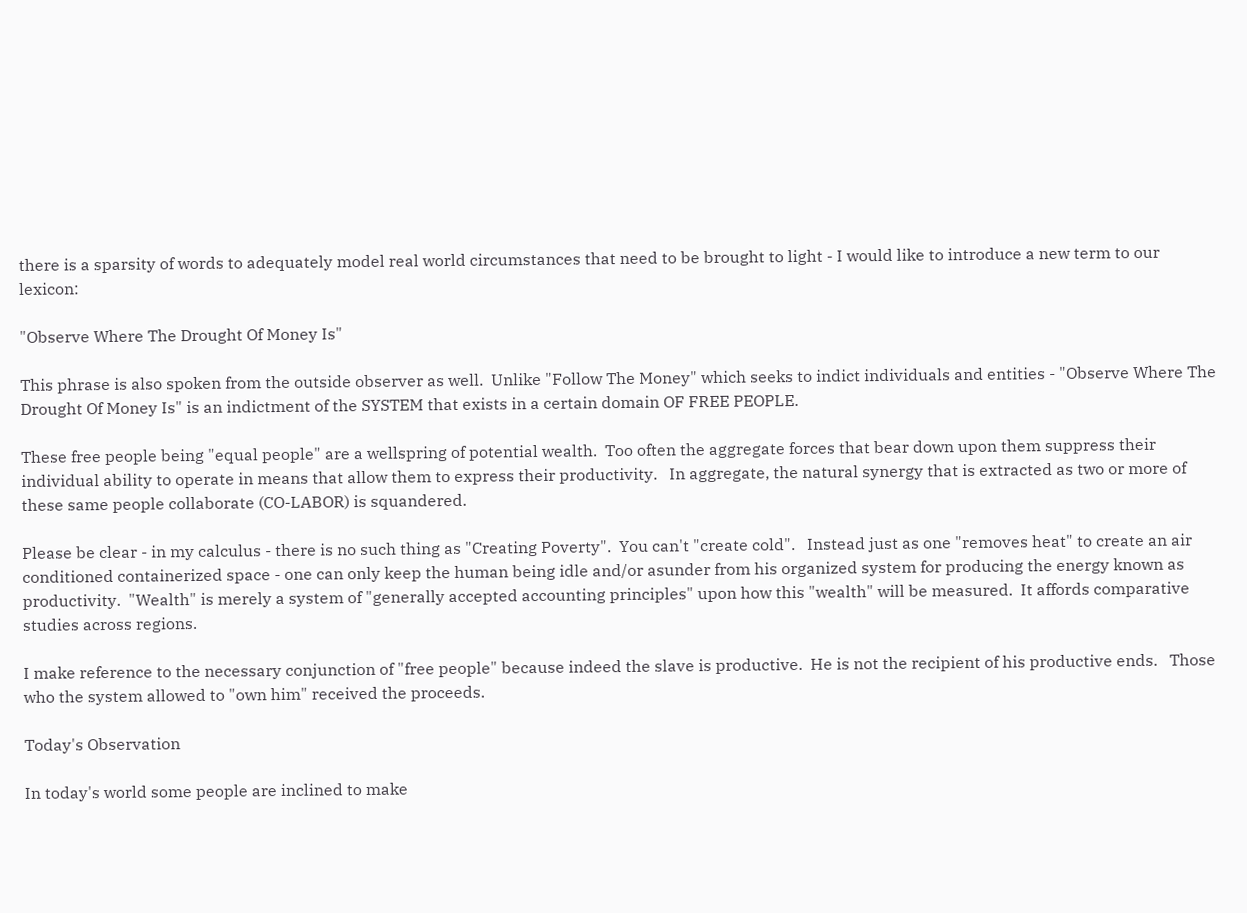there is a sparsity of words to adequately model real world circumstances that need to be brought to light - I would like to introduce a new term to our lexicon:

"Observe Where The Drought Of Money Is"

This phrase is also spoken from the outside observer as well.  Unlike "Follow The Money" which seeks to indict individuals and entities - "Observe Where The Drought Of Money Is" is an indictment of the SYSTEM that exists in a certain domain OF FREE PEOPLE.

These free people being "equal people" are a wellspring of potential wealth.  Too often the aggregate forces that bear down upon them suppress their individual ability to operate in means that allow them to express their productivity.   In aggregate, the natural synergy that is extracted as two or more of these same people collaborate (CO-LABOR) is squandered.

Please be clear - in my calculus - there is no such thing as "Creating Poverty".  You can't "create cold".   Instead just as one "removes heat" to create an air conditioned containerized space - one can only keep the human being idle and/or asunder from his organized system for producing the energy known as productivity.  "Wealth" is merely a system of "generally accepted accounting principles" upon how this "wealth" will be measured.  It affords comparative studies across regions.

I make reference to the necessary conjunction of "free people" because indeed the slave is productive.  He is not the recipient of his productive ends.   Those who the system allowed to "own him" received the proceeds.

Today's Observation

In today's world some people are inclined to make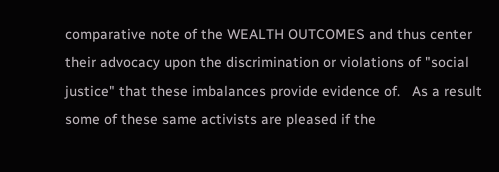comparative note of the WEALTH OUTCOMES and thus center their advocacy upon the discrimination or violations of "social justice" that these imbalances provide evidence of.   As a result some of these same activists are pleased if the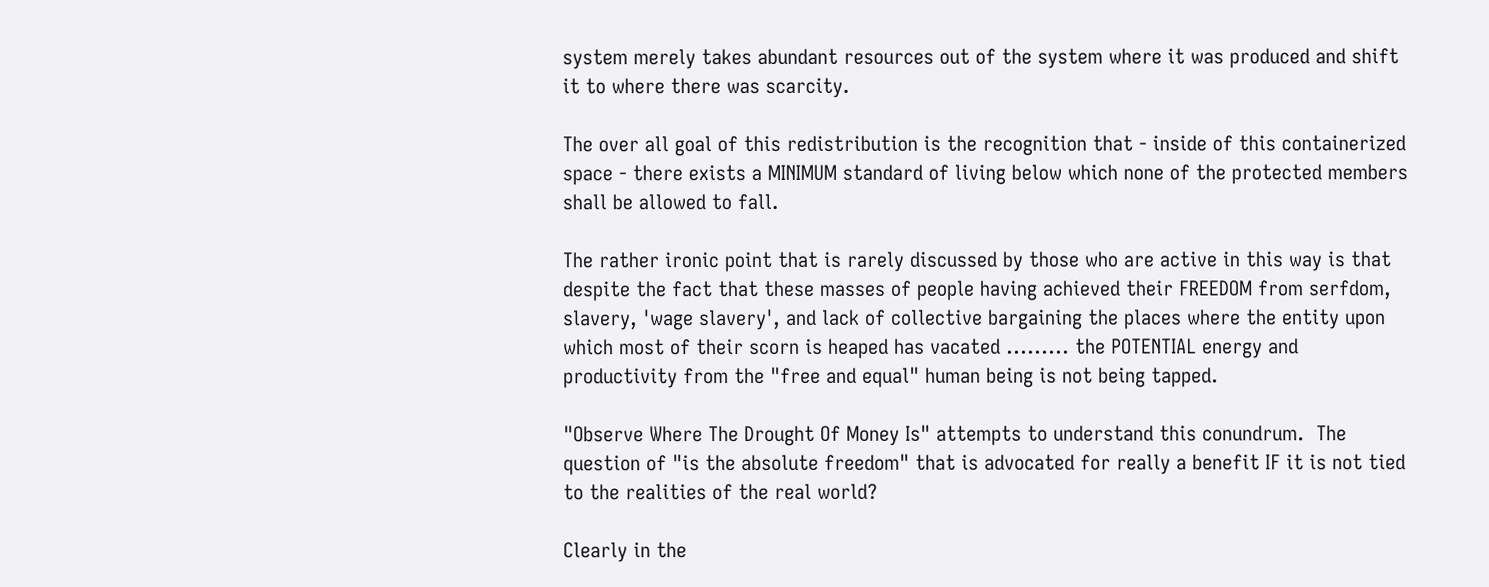system merely takes abundant resources out of the system where it was produced and shift it to where there was scarcity.

The over all goal of this redistribution is the recognition that - inside of this containerized space - there exists a MINIMUM standard of living below which none of the protected members shall be allowed to fall.

The rather ironic point that is rarely discussed by those who are active in this way is that despite the fact that these masses of people having achieved their FREEDOM from serfdom, slavery, 'wage slavery', and lack of collective bargaining the places where the entity upon which most of their scorn is heaped has vacated ......... the POTENTIAL energy and productivity from the "free and equal" human being is not being tapped.

"Observe Where The Drought Of Money Is" attempts to understand this conundrum.  The question of "is the absolute freedom" that is advocated for really a benefit IF it is not tied to the realities of the real world?

Clearly in the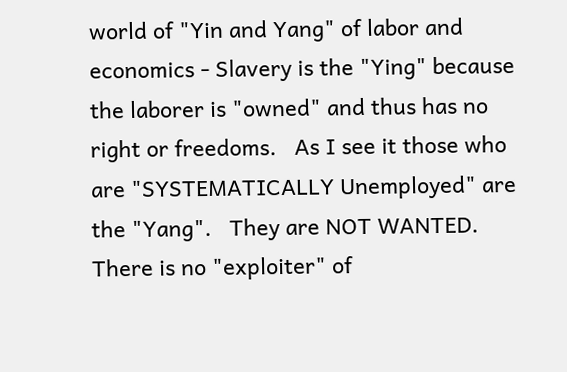world of "Yin and Yang" of labor and economics - Slavery is the "Ying" because the laborer is "owned" and thus has no right or freedoms.   As I see it those who are "SYSTEMATICALLY Unemployed" are the "Yang".   They are NOT WANTED.   There is no "exploiter" of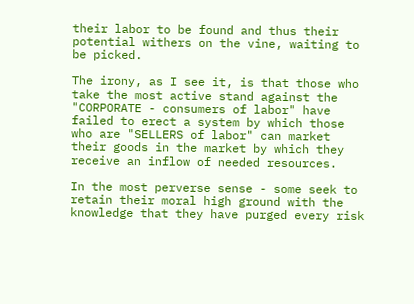their labor to be found and thus their potential withers on the vine, waiting to be picked.

The irony, as I see it, is that those who take the most active stand against the "CORPORATE - consumers of labor" have failed to erect a system by which those who are "SELLERS of labor" can market their goods in the market by which they receive an inflow of needed resources.

In the most perverse sense - some seek to retain their moral high ground with the knowledge that they have purged every risk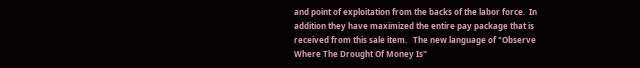and point of exploitation from the backs of the labor force.  In addition they have maximized the entire pay package that is received from this sale item.   The new language of "Observe Where The Drought Of Money Is"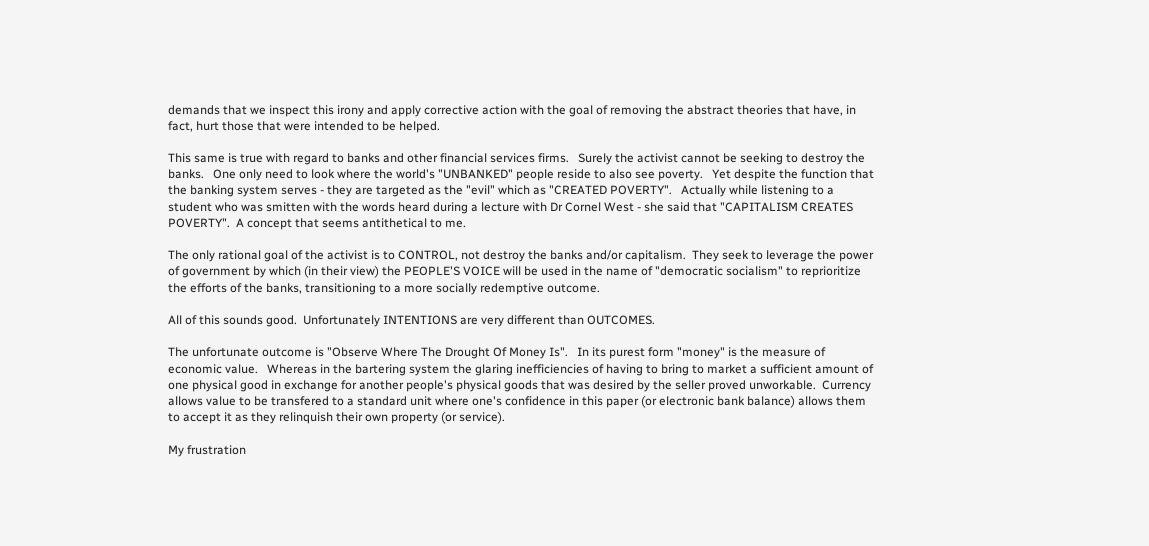demands that we inspect this irony and apply corrective action with the goal of removing the abstract theories that have, in fact, hurt those that were intended to be helped.

This same is true with regard to banks and other financial services firms.   Surely the activist cannot be seeking to destroy the banks.   One only need to look where the world's "UNBANKED" people reside to also see poverty.   Yet despite the function that the banking system serves - they are targeted as the "evil" which as "CREATED POVERTY".   Actually while listening to a student who was smitten with the words heard during a lecture with Dr Cornel West - she said that "CAPITALISM CREATES POVERTY".  A concept that seems antithetical to me.

The only rational goal of the activist is to CONTROL, not destroy the banks and/or capitalism.  They seek to leverage the power of government by which (in their view) the PEOPLE'S VOICE will be used in the name of "democratic socialism" to reprioritize the efforts of the banks, transitioning to a more socially redemptive outcome.

All of this sounds good.  Unfortunately INTENTIONS are very different than OUTCOMES.

The unfortunate outcome is "Observe Where The Drought Of Money Is".   In its purest form "money" is the measure of economic value.   Whereas in the bartering system the glaring inefficiencies of having to bring to market a sufficient amount of one physical good in exchange for another people's physical goods that was desired by the seller proved unworkable.  Currency allows value to be transfered to a standard unit where one's confidence in this paper (or electronic bank balance) allows them to accept it as they relinquish their own property (or service).

My frustration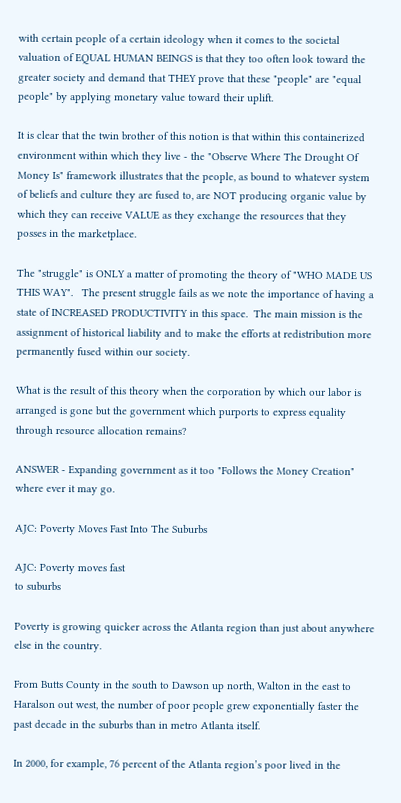with certain people of a certain ideology when it comes to the societal valuation of EQUAL HUMAN BEINGS is that they too often look toward the greater society and demand that THEY prove that these "people" are "equal people" by applying monetary value toward their uplift.

It is clear that the twin brother of this notion is that within this containerized environment within which they live - the "Observe Where The Drought Of Money Is" framework illustrates that the people, as bound to whatever system of beliefs and culture they are fused to, are NOT producing organic value by which they can receive VALUE as they exchange the resources that they posses in the marketplace.

The "struggle" is ONLY a matter of promoting the theory of "WHO MADE US THIS WAY".   The present struggle fails as we note the importance of having a state of INCREASED PRODUCTIVITY in this space.  The main mission is the assignment of historical liability and to make the efforts at redistribution more permanently fused within our society.

What is the result of this theory when the corporation by which our labor is arranged is gone but the government which purports to express equality through resource allocation remains?

ANSWER - Expanding government as it too "Follows the Money Creation" where ever it may go.

AJC: Poverty Moves Fast Into The Suburbs

AJC: Poverty moves fast
to suburbs

Poverty is growing quicker across the Atlanta region than just about anywhere else in the country.

From Butts County in the south to Dawson up north, Walton in the east to Haralson out west, the number of poor people grew exponentially faster the past decade in the suburbs than in metro Atlanta itself.

In 2000, for example, 76 percent of the Atlanta region’s poor lived in the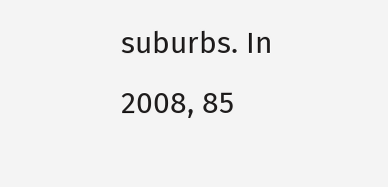suburbs. In 2008, 85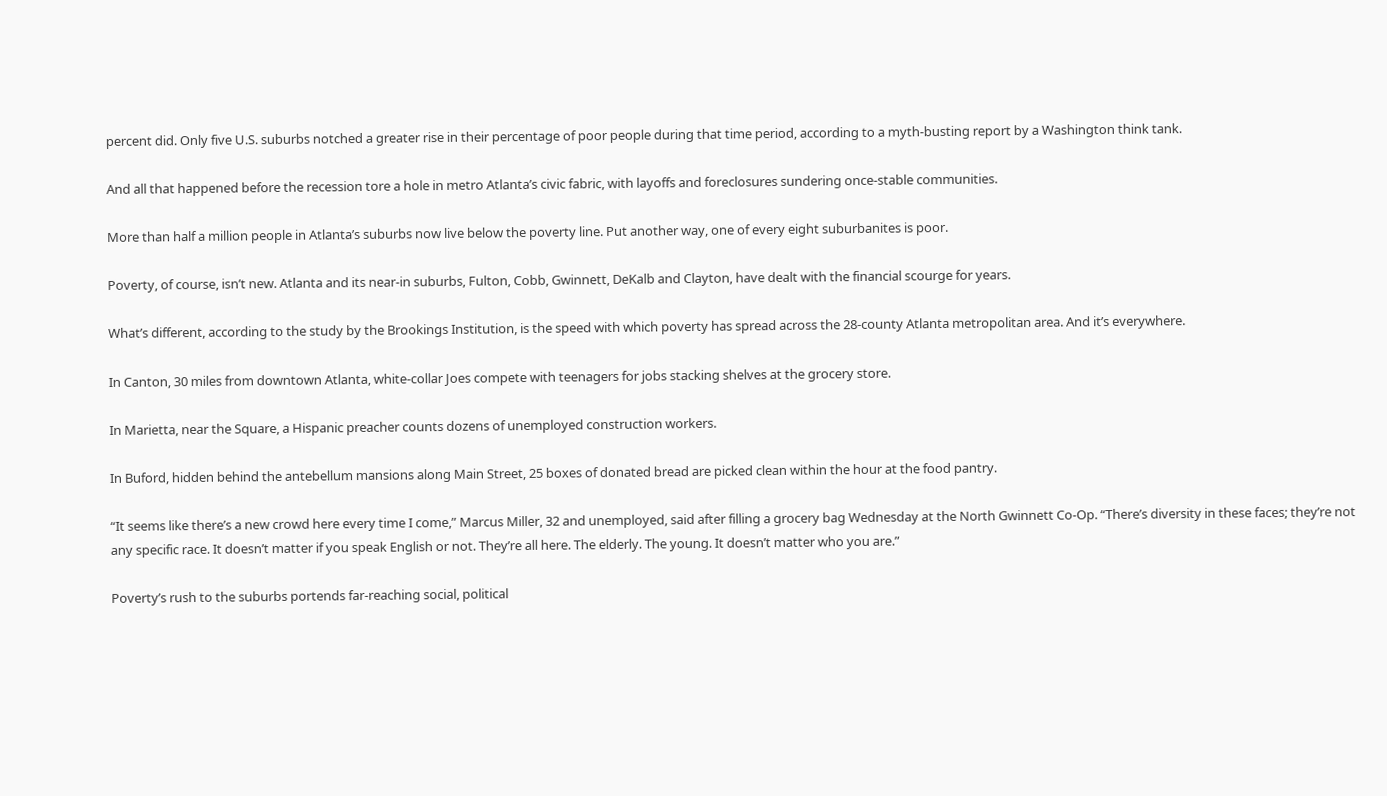percent did. Only five U.S. suburbs notched a greater rise in their percentage of poor people during that time period, according to a myth-busting report by a Washington think tank.

And all that happened before the recession tore a hole in metro Atlanta’s civic fabric, with layoffs and foreclosures sundering once-stable communities.

More than half a million people in Atlanta’s suburbs now live below the poverty line. Put another way, one of every eight suburbanites is poor.

Poverty, of course, isn’t new. Atlanta and its near-in suburbs‚ Fulton, Cobb, Gwinnett, DeKalb and Clayton‚ have dealt with the financial scourge for years.

What’s different, according to the study by the Brookings Institution, is the speed with which poverty has spread across the 28-county Atlanta metropolitan area. And it’s everywhere.

In Canton, 30 miles from downtown Atlanta, white-collar Joes compete with teenagers for jobs stacking shelves at the grocery store.

In Marietta, near the Square, a Hispanic preacher counts dozens of unemployed construction workers.

In Buford, hidden behind the antebellum mansions along Main Street, 25 boxes of donated bread are picked clean within the hour at the food pantry.

“It seems like there’s a new crowd here every time I come,” Marcus Miller, 32 and unemployed, said after filling a grocery bag Wednesday at the North Gwinnett Co-Op. “There’s diversity in these faces; they’re not any specific race. It doesn’t matter if you speak English or not. They’re all here. The elderly. The young. It doesn’t matter who you are.”

Poverty’s rush to the suburbs portends far-reaching social, political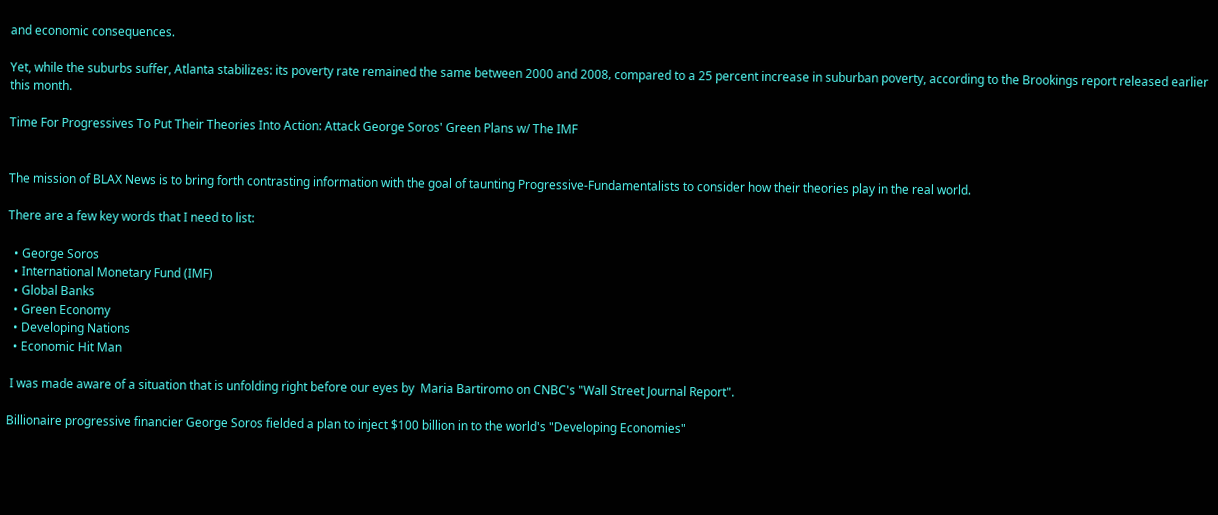and economic consequences.

Yet, while the suburbs suffer, Atlanta stabilizes: its poverty rate remained the same between 2000 and 2008‚ compared to a 25 percent increase in suburban poverty, according to the Brookings report released earlier this month.

Time For Progressives To Put Their Theories Into Action: Attack George Soros' Green Plans w/ The IMF


The mission of BLAX News is to bring forth contrasting information with the goal of taunting Progressive-Fundamentalists to consider how their theories play in the real world.

There are a few key words that I need to list:

  • George Soros
  • International Monetary Fund (IMF)
  • Global Banks
  • Green Economy
  • Developing Nations
  • Economic Hit Man

 I was made aware of a situation that is unfolding right before our eyes by  Maria Bartiromo on CNBC's "Wall Street Journal Report".

Billionaire progressive financier George Soros fielded a plan to inject $100 billion in to the world's "Developing Economies"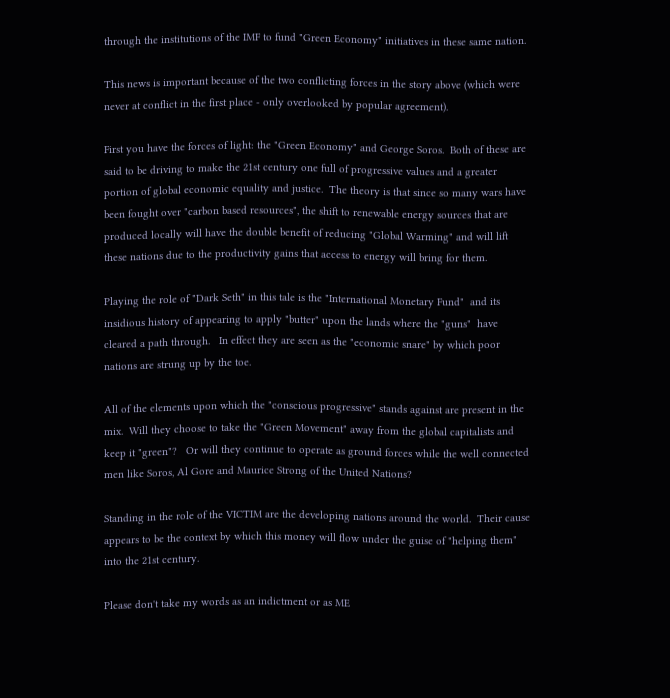through the institutions of the IMF to fund "Green Economy" initiatives in these same nation.

This news is important because of the two conflicting forces in the story above (which were never at conflict in the first place - only overlooked by popular agreement).

First you have the forces of light: the "Green Economy" and George Soros.  Both of these are said to be driving to make the 21st century one full of progressive values and a greater portion of global economic equality and justice.  The theory is that since so many wars have been fought over "carbon based resources", the shift to renewable energy sources that are produced locally will have the double benefit of reducing "Global Warming" and will lift these nations due to the productivity gains that access to energy will bring for them.

Playing the role of "Dark Seth" in this tale is the "International Monetary Fund"  and its insidious history of appearing to apply "butter" upon the lands where the "guns"  have cleared a path through.   In effect they are seen as the "economic snare" by which poor nations are strung up by the toe.

All of the elements upon which the "conscious progressive" stands against are present in the mix.  Will they choose to take the "Green Movement" away from the global capitalists and keep it "green"?   Or will they continue to operate as ground forces while the well connected men like Soros, Al Gore and Maurice Strong of the United Nations?

Standing in the role of the VICTIM are the developing nations around the world.  Their cause appears to be the context by which this money will flow under the guise of "helping them" into the 21st century.

Please don't take my words as an indictment or as ME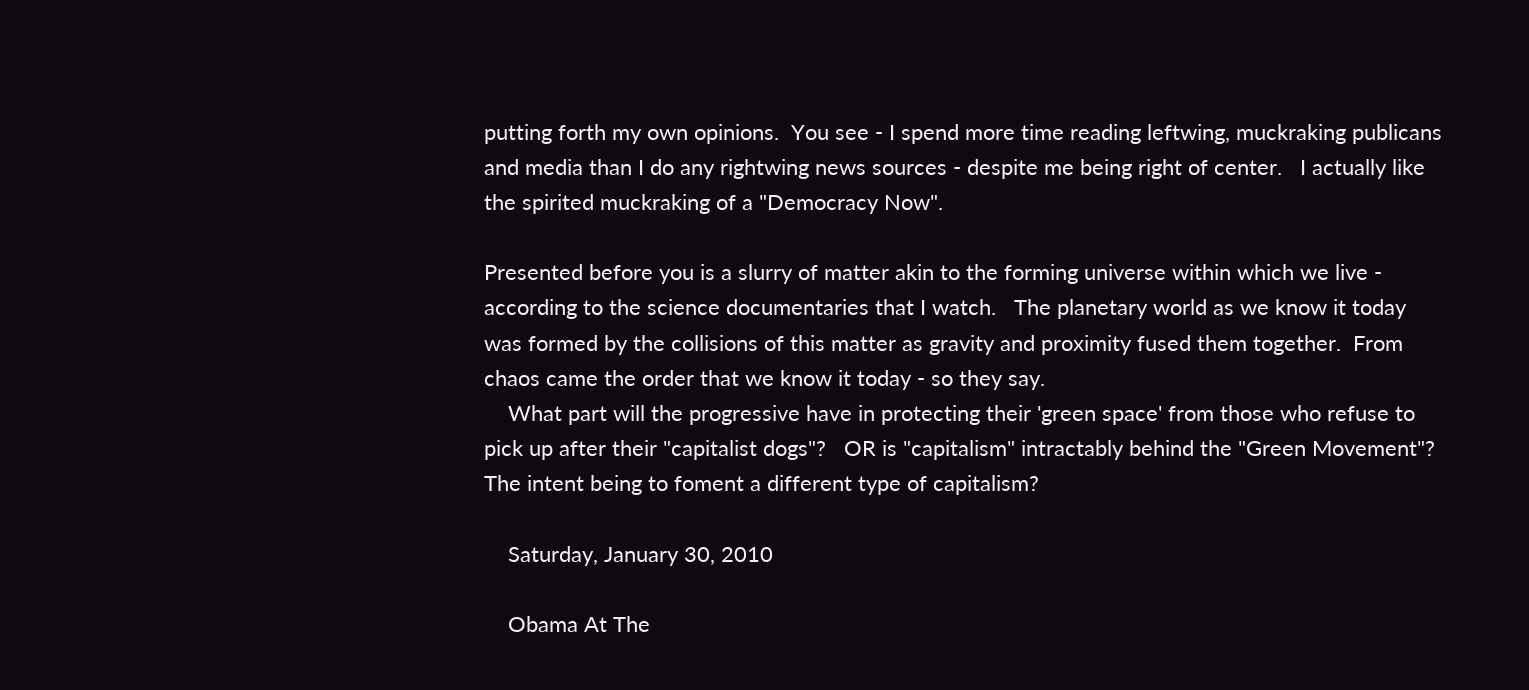putting forth my own opinions.  You see - I spend more time reading leftwing, muckraking publicans and media than I do any rightwing news sources - despite me being right of center.   I actually like the spirited muckraking of a "Democracy Now".

Presented before you is a slurry of matter akin to the forming universe within which we live - according to the science documentaries that I watch.   The planetary world as we know it today was formed by the collisions of this matter as gravity and proximity fused them together.  From chaos came the order that we know it today - so they say.
    What part will the progressive have in protecting their 'green space' from those who refuse to pick up after their "capitalist dogs"?   OR is "capitalism" intractably behind the "Green Movement"?  The intent being to foment a different type of capitalism?

    Saturday, January 30, 2010

    Obama At The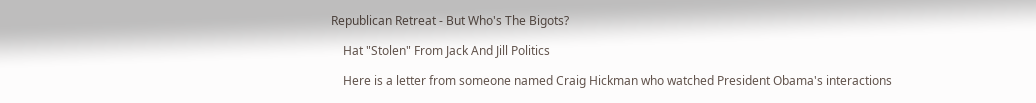Republican Retreat - But Who's The Bigots?

    Hat "Stolen" From Jack And Jill Politics

    Here is a letter from someone named Craig Hickman who watched President Obama's interactions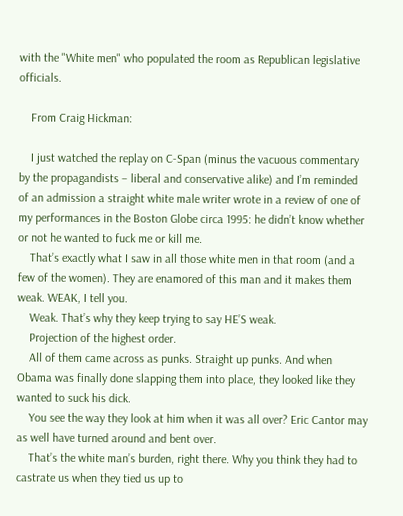with the "White men" who populated the room as Republican legislative officials.

    From Craig Hickman:

    I just watched the replay on C-Span (minus the vacuous commentary by the propagandists – liberal and conservative alike) and I’m reminded of an admission a straight white male writer wrote in a review of one of my performances in the Boston Globe circa 1995: he didn’t know whether or not he wanted to fuck me or kill me.
    That’s exactly what I saw in all those white men in that room (and a few of the women). They are enamored of this man and it makes them weak. WEAK, I tell you.
    Weak. That’s why they keep trying to say HE’S weak.
    Projection of the highest order.
    All of them came across as punks. Straight up punks. And when Obama was finally done slapping them into place, they looked like they wanted to suck his dick.
    You see the way they look at him when it was all over? Eric Cantor may as well have turned around and bent over.
    That’s the white man’s burden, right there. Why you think they had to castrate us when they tied us up to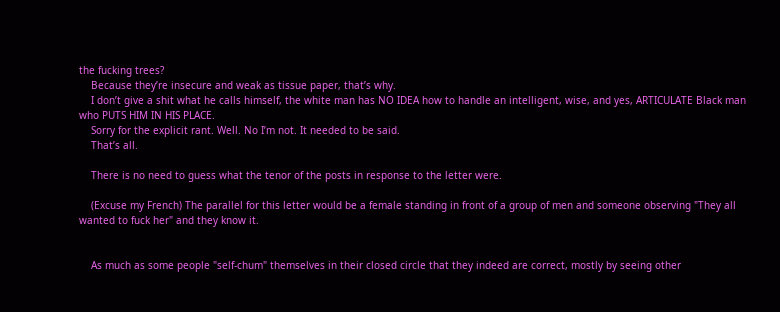the fucking trees?
    Because they’re insecure and weak as tissue paper, that’s why.
    I don’t give a shit what he calls himself, the white man has NO IDEA how to handle an intelligent, wise, and yes, ARTICULATE Black man who PUTS HIM IN HIS PLACE.
    Sorry for the explicit rant. Well. No I’m not. It needed to be said.
    That’s all.

    There is no need to guess what the tenor of the posts in response to the letter were.

    (Excuse my French) The parallel for this letter would be a female standing in front of a group of men and someone observing "They all wanted to fuck her" and they know it.


    As much as some people "self-chum" themselves in their closed circle that they indeed are correct, mostly by seeing other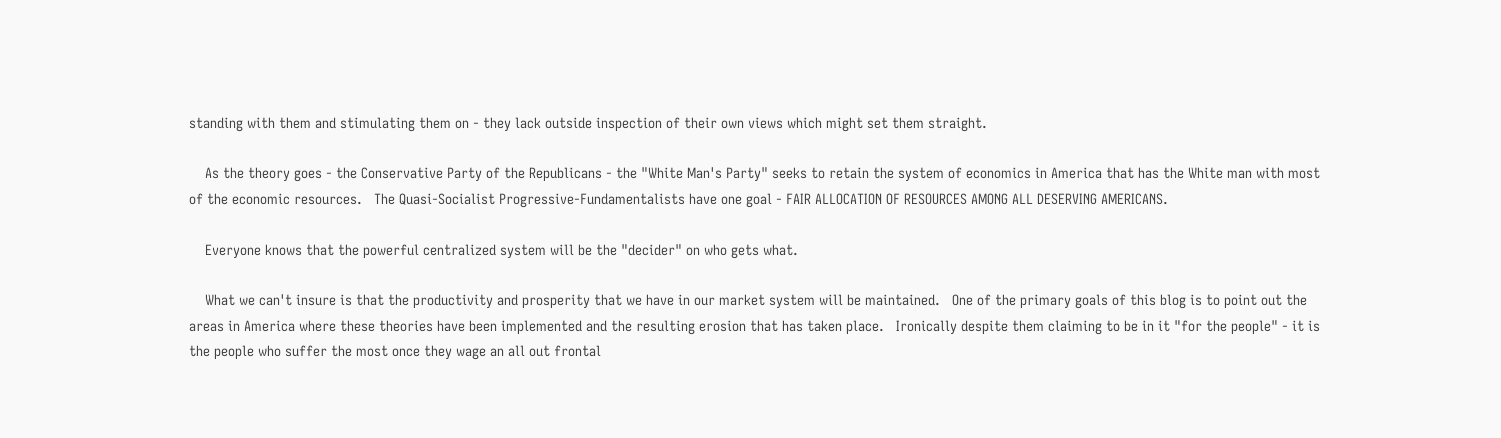standing with them and stimulating them on - they lack outside inspection of their own views which might set them straight.

    As the theory goes - the Conservative Party of the Republicans - the "White Man's Party" seeks to retain the system of economics in America that has the White man with most of the economic resources.   The Quasi-Socialist Progressive-Fundamentalists have one goal - FAIR ALLOCATION OF RESOURCES AMONG ALL DESERVING AMERICANS.

    Everyone knows that the powerful centralized system will be the "decider" on who gets what.

    What we can't insure is that the productivity and prosperity that we have in our market system will be maintained.   One of the primary goals of this blog is to point out the areas in America where these theories have been implemented and the resulting erosion that has taken place.   Ironically despite them claiming to be in it "for the people" - it is the people who suffer the most once they wage an all out frontal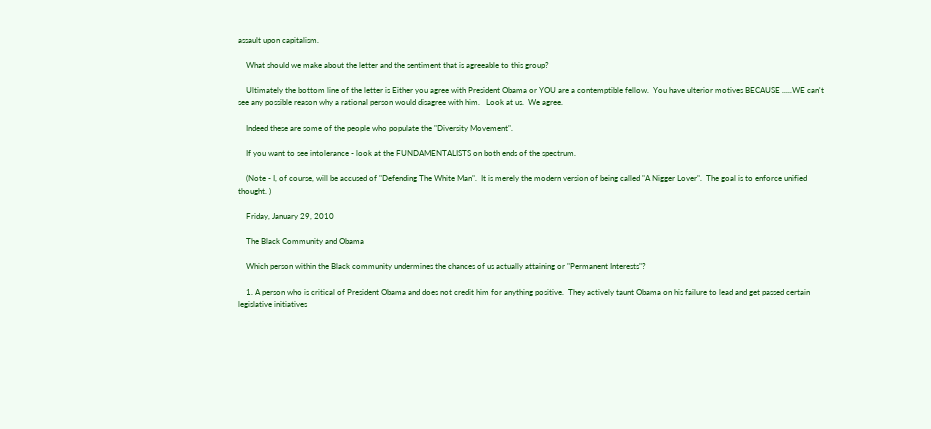assault upon capitalism.

    What should we make about the letter and the sentiment that is agreeable to this group?

    Ultimately the bottom line of the letter is Either you agree with President Obama or YOU are a contemptible fellow.  You have ulterior motives BECAUSE .....WE can't see any possible reason why a rational person would disagree with him.   Look at us.  We agree.

    Indeed these are some of the people who populate the "Diversity Movement".

    If you want to see intolerance - look at the FUNDAMENTALISTS on both ends of the spectrum.

    (Note - I, of course, will be accused of "Defending The White Man".  It is merely the modern version of being called "A Nigger Lover".  The goal is to enforce unified thought. )

    Friday, January 29, 2010

    The Black Community and Obama

    Which person within the Black community undermines the chances of us actually attaining or "Permanent Interests"?

    1. A person who is critical of President Obama and does not credit him for anything positive.  They actively taunt Obama on his failure to lead and get passed certain legislative initiatives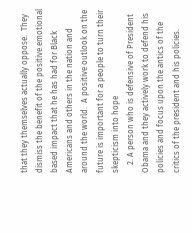that they themselves actually oppose.  They dismiss the benefit of the positive emotional based impact that he has had for Black Americans and others in the nation and around the world.  A positive outlook on the future is important for a people to turn their skepticism into hope
    2. A person who is defensive of President Obama and they actively work to defend his policies and focus upon the antics of the critics of the president and his policies.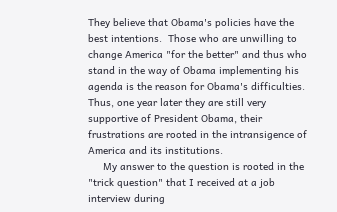They believe that Obama's policies have the best intentions.  Those who are unwilling to change America "for the better" and thus who stand in the way of Obama implementing his agenda is the reason for Obama's difficulties.  Thus, one year later they are still very supportive of President Obama, their frustrations are rooted in the intransigence of  America and its institutions.
     My answer to the question is rooted in the "trick question" that I received at a job interview during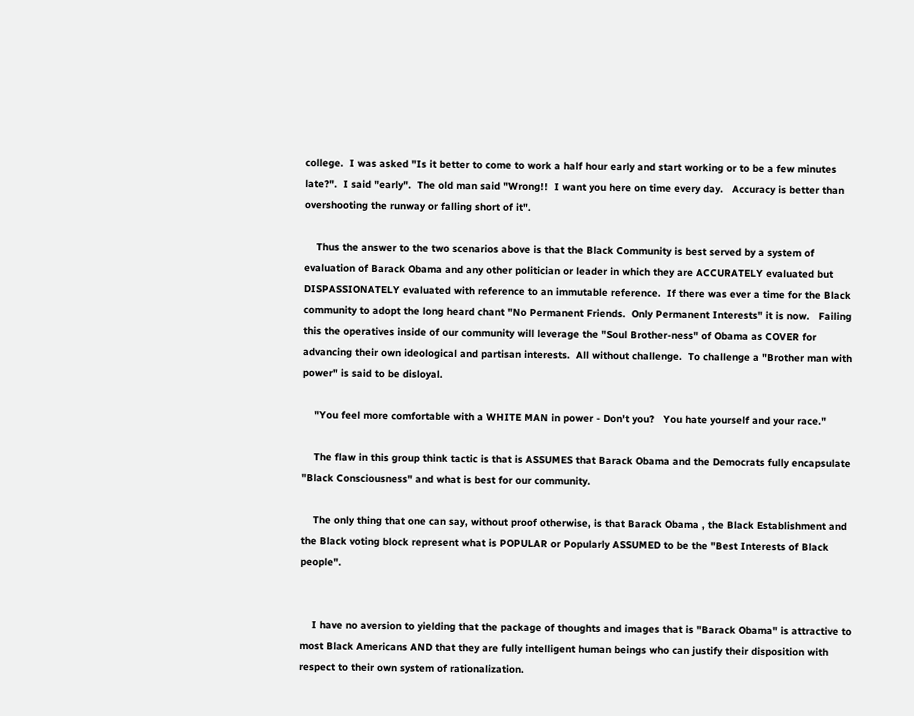college.  I was asked "Is it better to come to work a half hour early and start working or to be a few minutes late?".  I said "early".  The old man said "Wrong!!  I want you here on time every day.   Accuracy is better than overshooting the runway or falling short of it".

    Thus the answer to the two scenarios above is that the Black Community is best served by a system of evaluation of Barack Obama and any other politician or leader in which they are ACCURATELY evaluated but DISPASSIONATELY evaluated with reference to an immutable reference.  If there was ever a time for the Black community to adopt the long heard chant "No Permanent Friends.  Only Permanent Interests" it is now.   Failing this the operatives inside of our community will leverage the "Soul Brother-ness" of Obama as COVER for advancing their own ideological and partisan interests.  All without challenge.  To challenge a "Brother man with power" is said to be disloyal.

    "You feel more comfortable with a WHITE MAN in power - Don't you?   You hate yourself and your race."

    The flaw in this group think tactic is that is ASSUMES that Barack Obama and the Democrats fully encapsulate "Black Consciousness" and what is best for our community.

    The only thing that one can say, without proof otherwise, is that Barack Obama , the Black Establishment and the Black voting block represent what is POPULAR or Popularly ASSUMED to be the "Best Interests of Black people".


    I have no aversion to yielding that the package of thoughts and images that is "Barack Obama" is attractive to most Black Americans AND that they are fully intelligent human beings who can justify their disposition with respect to their own system of rationalization.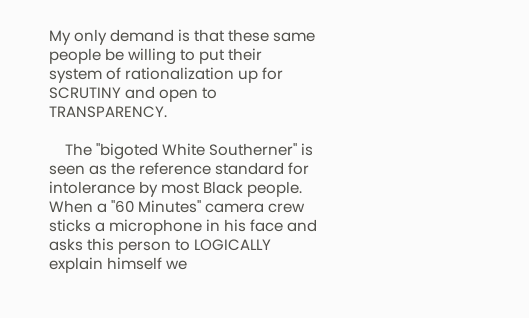My only demand is that these same people be willing to put their system of rationalization up for SCRUTINY and open to TRANSPARENCY.

    The "bigoted White Southerner" is seen as the reference standard for intolerance by most Black people.  When a "60 Minutes" camera crew sticks a microphone in his face and asks this person to LOGICALLY explain himself we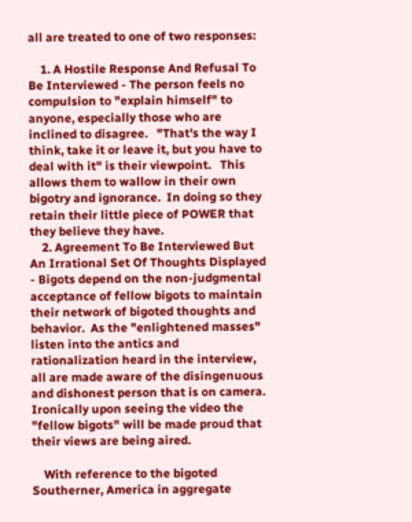all are treated to one of two responses:

    1. A Hostile Response And Refusal To Be Interviewed - The person feels no compulsion to "explain himself" to anyone, especially those who are inclined to disagree.   "That's the way I think, take it or leave it, but you have to deal with it" is their viewpoint.   This allows them to wallow in their own bigotry and ignorance.  In doing so they retain their little piece of POWER that they believe they have.
    2. Agreement To Be Interviewed But An Irrational Set Of Thoughts Displayed - Bigots depend on the non-judgmental acceptance of fellow bigots to maintain their network of bigoted thoughts and behavior.  As the "enlightened masses" listen into the antics and rationalization heard in the interview, all are made aware of the disingenuous and dishonest person that is on camera.  Ironically upon seeing the video the "fellow bigots" will be made proud that their views are being aired.

    With reference to the bigoted Southerner, America in aggregate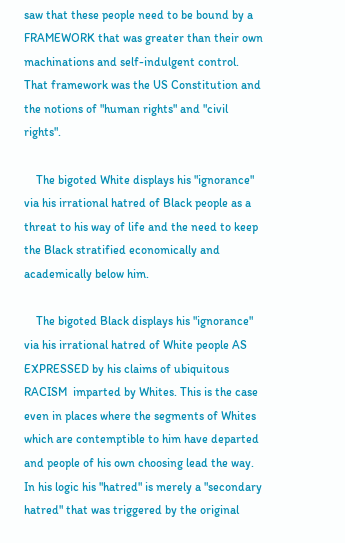saw that these people need to be bound by a  FRAMEWORK that was greater than their own machinations and self-indulgent control.  That framework was the US Constitution and the notions of "human rights" and "civil rights".

    The bigoted White displays his "ignorance" via his irrational hatred of Black people as a threat to his way of life and the need to keep the Black stratified economically and academically below him.

    The bigoted Black displays his "ignorance" via his irrational hatred of White people AS EXPRESSED by his claims of ubiquitous RACISM  imparted by Whites. This is the case even in places where the segments of Whites which are contemptible to him have departed and people of his own choosing lead the way.   In his logic his "hatred" is merely a "secondary hatred" that was triggered by the original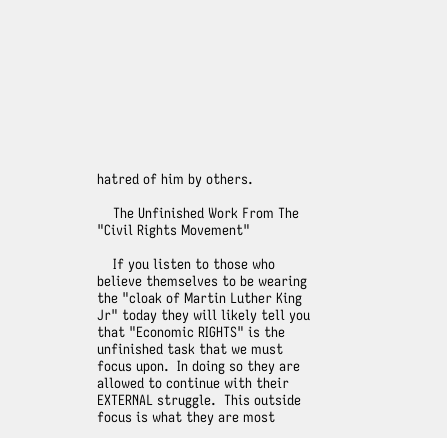hatred of him by others.

    The Unfinished Work From The "Civil Rights Movement"

    If you listen to those who believe themselves to be wearing the "cloak of Martin Luther King Jr" today they will likely tell you that "Economic RIGHTS" is the unfinished task that we must focus upon.  In doing so they are allowed to continue with their EXTERNAL struggle.  This outside focus is what they are most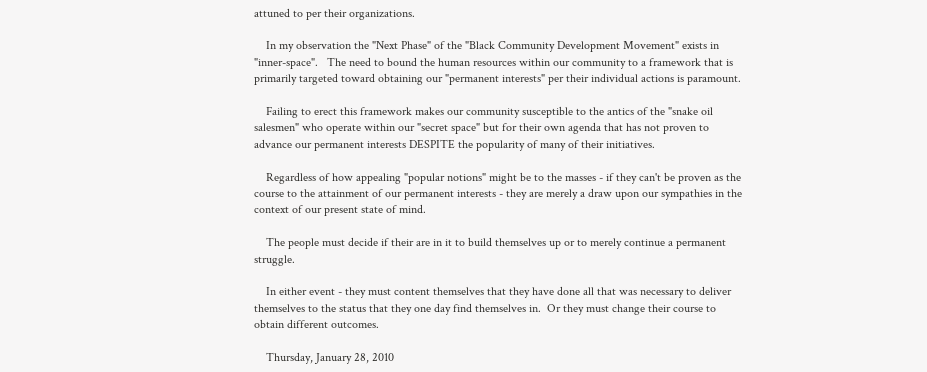attuned to per their organizations.

    In my observation the "Next Phase" of the "Black Community Development Movement" exists in "inner-space".   The need to bound the human resources within our community to a framework that is primarily targeted toward obtaining our "permanent interests" per their individual actions is paramount.

    Failing to erect this framework makes our community susceptible to the antics of the "snake oil salesmen" who operate within our "secret space" but for their own agenda that has not proven to advance our permanent interests DESPITE the popularity of many of their initiatives.

    Regardless of how appealing "popular notions" might be to the masses - if they can't be proven as the course to the attainment of our permanent interests - they are merely a draw upon our sympathies in the context of our present state of mind.

    The people must decide if their are in it to build themselves up or to merely continue a permanent struggle.

    In either event - they must content themselves that they have done all that was necessary to deliver themselves to the status that they one day find themselves in.  Or they must change their course to obtain different outcomes.

    Thursday, January 28, 2010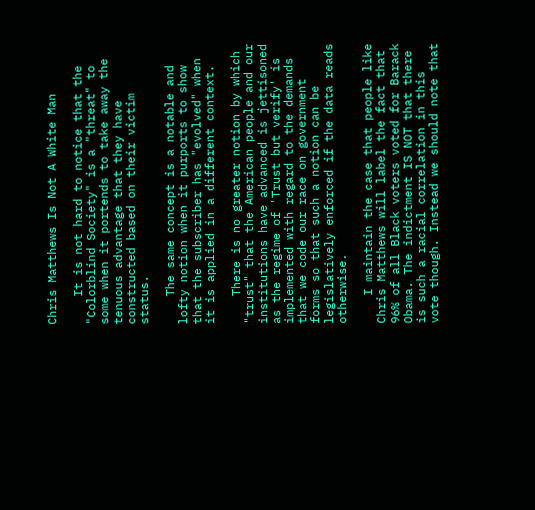Chris Matthews Is Not A White Man

    It is not hard to notice that the "Colorblind Society" is a "threat" to some when it portends to take away the tenuous advantage that they have constructed based on their victim status.

    The same concept is a notable and lofty notion when it purports to show that the subscriber has "evolved" when it is applied in a different context.

    There is no greater notion by which "trust" that the American people and our institutions have advanced is jettisoned as the regime of 'Trust but verify' is implemented with regard to the demands that we code our race on government forms so that such a notion can be legislatively enforced if the data reads otherwise.

    I maintain the case that people like Chris Matthews will label the fact that 96% of all Black voters voted for Barack Obama. The indictment IS NOT that there is such a racial correlation in this vote though. Instead we should note that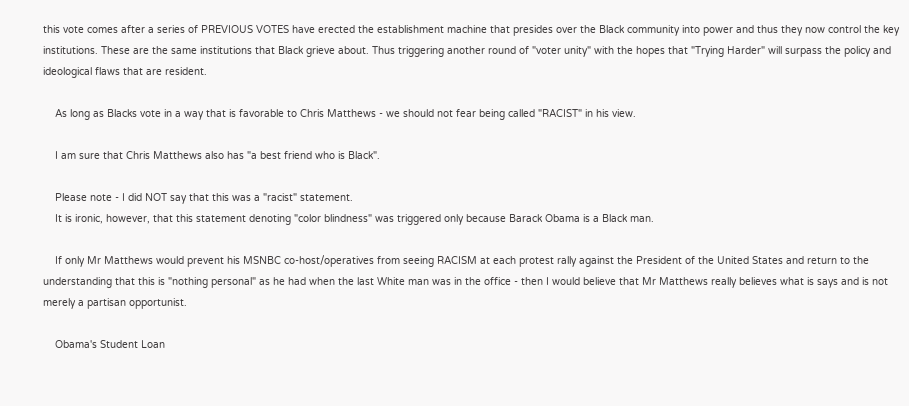this vote comes after a series of PREVIOUS VOTES have erected the establishment machine that presides over the Black community into power and thus they now control the key institutions. These are the same institutions that Black grieve about. Thus triggering another round of "voter unity" with the hopes that "Trying Harder" will surpass the policy and ideological flaws that are resident.

    As long as Blacks vote in a way that is favorable to Chris Matthews - we should not fear being called "RACIST" in his view.

    I am sure that Chris Matthews also has "a best friend who is Black".

    Please note - I did NOT say that this was a "racist" statement.
    It is ironic, however, that this statement denoting "color blindness" was triggered only because Barack Obama is a Black man.

    If only Mr Matthews would prevent his MSNBC co-host/operatives from seeing RACISM at each protest rally against the President of the United States and return to the understanding that this is "nothing personal" as he had when the last White man was in the office - then I would believe that Mr Matthews really believes what is says and is not merely a partisan opportunist.

    Obama's Student Loan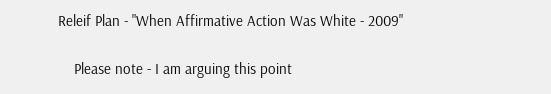Releif Plan - "When Affirmative Action Was White - 2009"

    Please note - I am arguing this point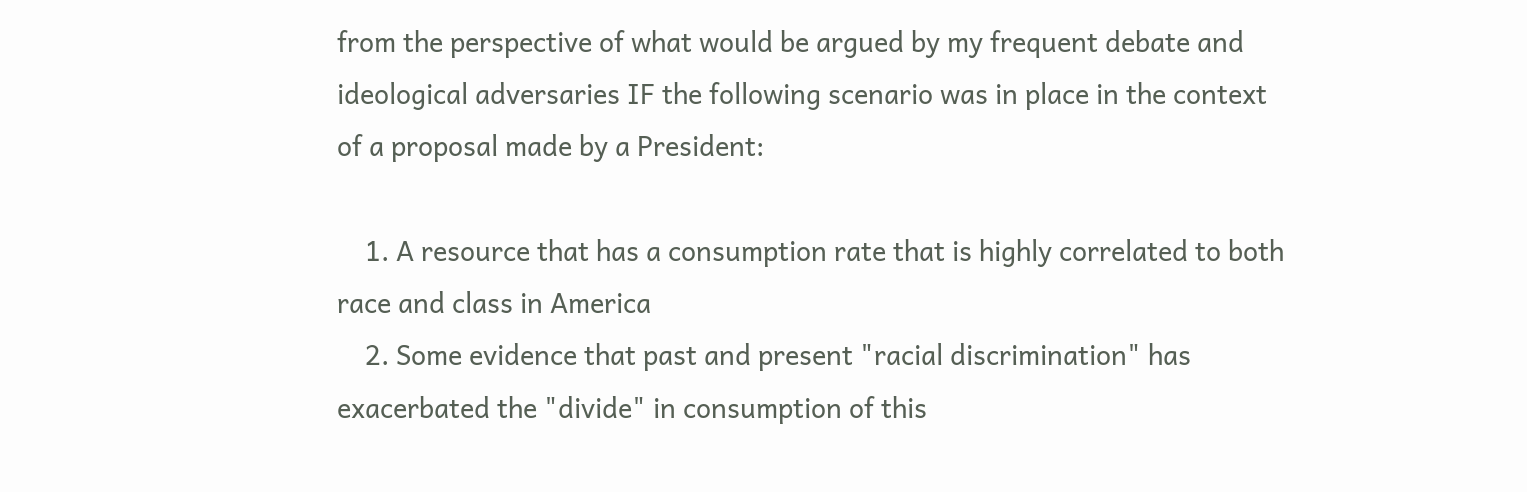from the perspective of what would be argued by my frequent debate and ideological adversaries IF the following scenario was in place in the context of a proposal made by a President:

    1. A resource that has a consumption rate that is highly correlated to both race and class in America
    2. Some evidence that past and present "racial discrimination" has exacerbated the "divide" in consumption of this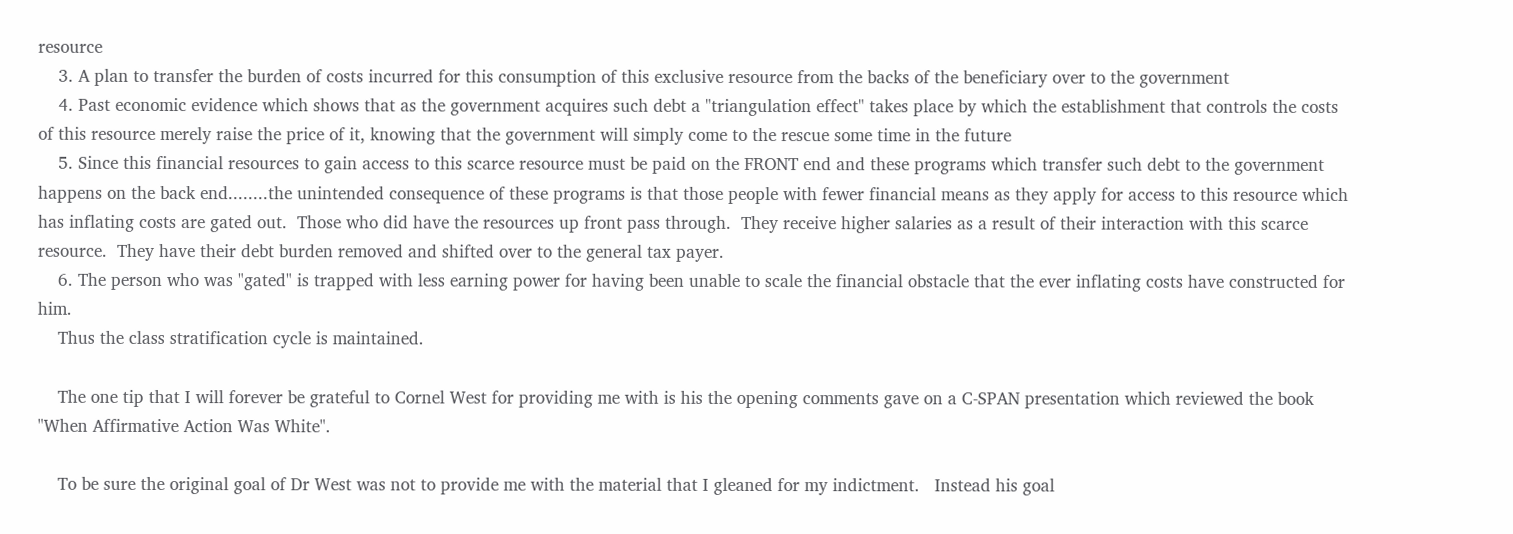resource
    3. A plan to transfer the burden of costs incurred for this consumption of this exclusive resource from the backs of the beneficiary over to the government
    4. Past economic evidence which shows that as the government acquires such debt a "triangulation effect" takes place by which the establishment that controls the costs of this resource merely raise the price of it, knowing that the government will simply come to the rescue some time in the future
    5. Since this financial resources to gain access to this scarce resource must be paid on the FRONT end and these programs which transfer such debt to the government happens on the back end........the unintended consequence of these programs is that those people with fewer financial means as they apply for access to this resource which has inflating costs are gated out.  Those who did have the resources up front pass through.  They receive higher salaries as a result of their interaction with this scarce resource.  They have their debt burden removed and shifted over to the general tax payer.
    6. The person who was "gated" is trapped with less earning power for having been unable to scale the financial obstacle that the ever inflating costs have constructed for him.
    Thus the class stratification cycle is maintained.

    The one tip that I will forever be grateful to Cornel West for providing me with is his the opening comments gave on a C-SPAN presentation which reviewed the book "When Affirmative Action Was White".

    To be sure the original goal of Dr West was not to provide me with the material that I gleaned for my indictment.   Instead his goal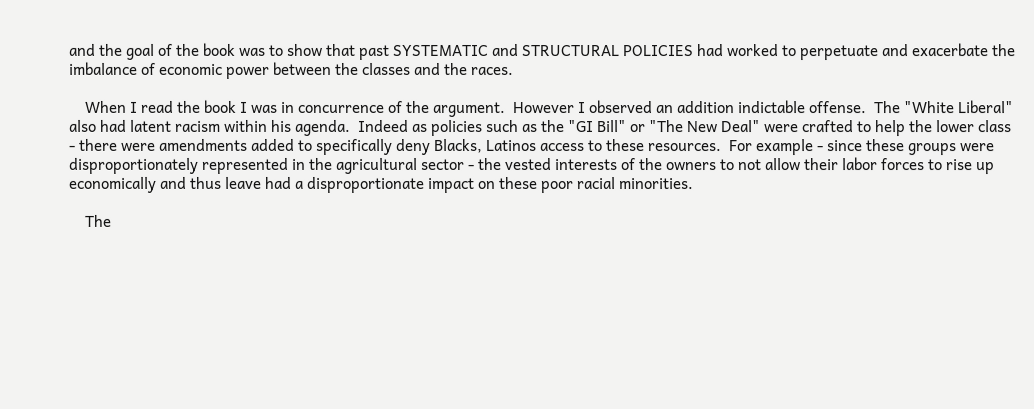and the goal of the book was to show that past SYSTEMATIC and STRUCTURAL POLICIES had worked to perpetuate and exacerbate the imbalance of economic power between the classes and the races.

    When I read the book I was in concurrence of the argument.  However I observed an addition indictable offense.  The "White Liberal" also had latent racism within his agenda.  Indeed as policies such as the "GI Bill" or "The New Deal" were crafted to help the lower class - there were amendments added to specifically deny Blacks, Latinos access to these resources.  For example - since these groups were disproportionately represented in the agricultural sector - the vested interests of the owners to not allow their labor forces to rise up economically and thus leave had a disproportionate impact on these poor racial minorities.

    The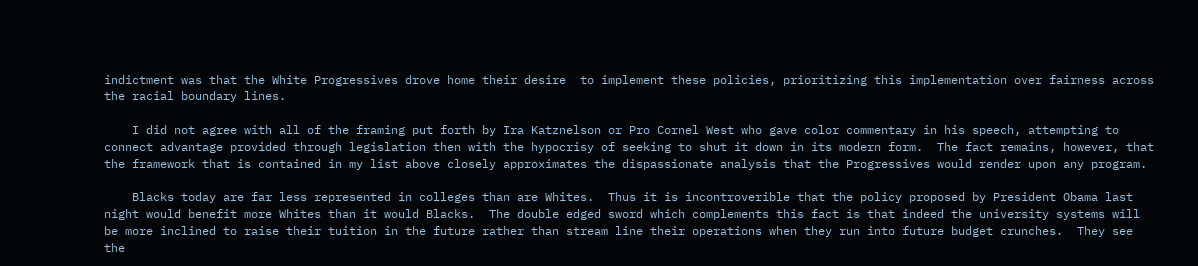indictment was that the White Progressives drove home their desire  to implement these policies, prioritizing this implementation over fairness across the racial boundary lines.

    I did not agree with all of the framing put forth by Ira Katznelson or Pro Cornel West who gave color commentary in his speech, attempting to connect advantage provided through legislation then with the hypocrisy of seeking to shut it down in its modern form.  The fact remains, however, that the framework that is contained in my list above closely approximates the dispassionate analysis that the Progressives would render upon any program.

    Blacks today are far less represented in colleges than are Whites.  Thus it is incontroverible that the policy proposed by President Obama last night would benefit more Whites than it would Blacks.  The double edged sword which complements this fact is that indeed the university systems will be more inclined to raise their tuition in the future rather than stream line their operations when they run into future budget crunches.  They see the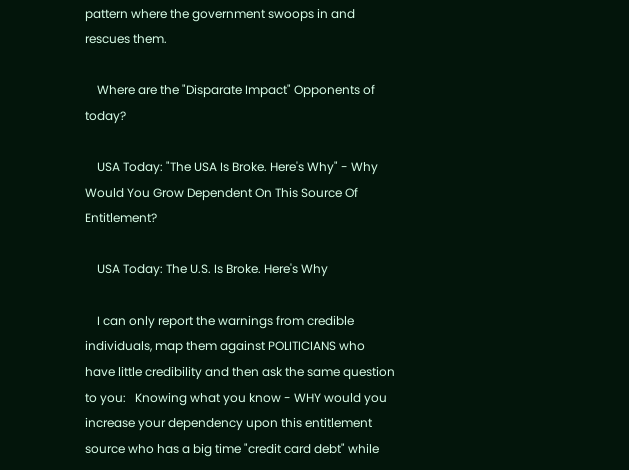pattern where the government swoops in and rescues them.

    Where are the "Disparate Impact" Opponents of today?

    USA Today: "The USA Is Broke. Here's Why" - Why Would You Grow Dependent On This Source Of Entitlement?

    USA Today: The U.S. Is Broke. Here's Why

    I can only report the warnings from credible individuals, map them against POLITICIANS who have little credibility and then ask the same question to you:   Knowing what you know - WHY would you increase your dependency upon this entitlement source who has a big time "credit card debt" while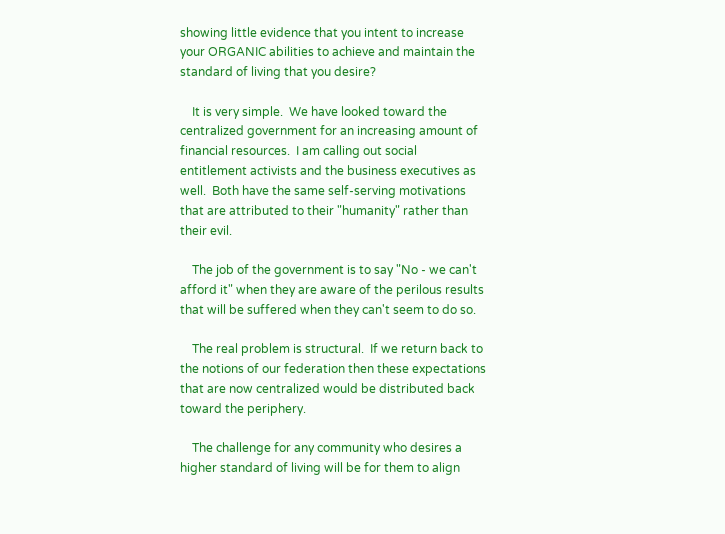showing little evidence that you intent to increase your ORGANIC abilities to achieve and maintain the standard of living that you desire?

    It is very simple.  We have looked toward the centralized government for an increasing amount of financial resources.  I am calling out social entitlement activists and the business executives as well.  Both have the same self-serving motivations that are attributed to their "humanity" rather than their evil.

    The job of the government is to say "No - we can't afford it" when they are aware of the perilous results that will be suffered when they can't seem to do so.

    The real problem is structural.  If we return back to the notions of our federation then these expectations that are now centralized would be distributed back toward the periphery.

    The challenge for any community who desires a higher standard of living will be for them to align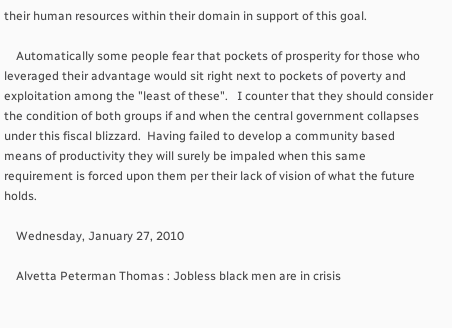their human resources within their domain in support of this goal.

    Automatically some people fear that pockets of prosperity for those who leveraged their advantage would sit right next to pockets of poverty and exploitation among the "least of these".   I counter that they should consider the condition of both groups if and when the central government collapses under this fiscal blizzard.  Having failed to develop a community based means of productivity they will surely be impaled when this same requirement is forced upon them per their lack of vision of what the future holds.

    Wednesday, January 27, 2010

    Alvetta Peterman Thomas : Jobless black men are in crisis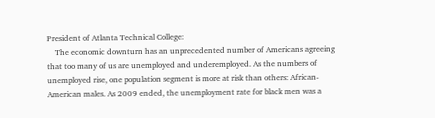President of Atlanta Technical College:
    The economic downturn has an unprecedented number of Americans agreeing that too many of us are unemployed and underemployed. As the numbers of unemployed rise, one population segment is more at risk than others: African-American males. As 2009 ended, the unemployment rate for black men was a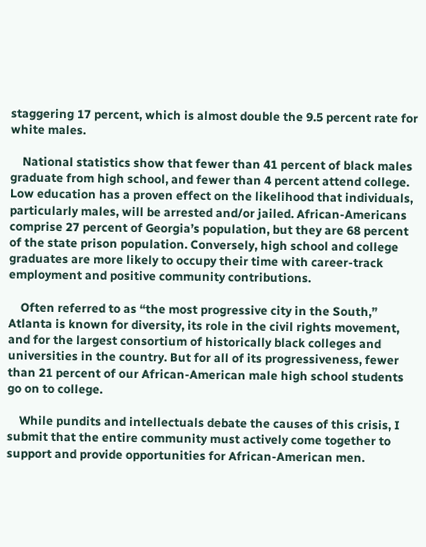staggering 17 percent, which is almost double the 9.5 percent rate for white males.

    National statistics show that fewer than 41 percent of black males graduate from high school, and fewer than 4 percent attend college. Low education has a proven effect on the likelihood that individuals, particularly males, will be arrested and/or jailed. African-Americans comprise 27 percent of Georgia’s population, but they are 68 percent of the state prison population. Conversely, high school and college graduates are more likely to occupy their time with career-track employment and positive community contributions.

    Often referred to as “the most progressive city in the South,” Atlanta is known for diversity, its role in the civil rights movement, and for the largest consortium of historically black colleges and universities in the country. But for all of its progressiveness, fewer than 21 percent of our African-American male high school students go on to college.

    While pundits and intellectuals debate the causes of this crisis, I submit that the entire community must actively come together to support and provide opportunities for African-American men.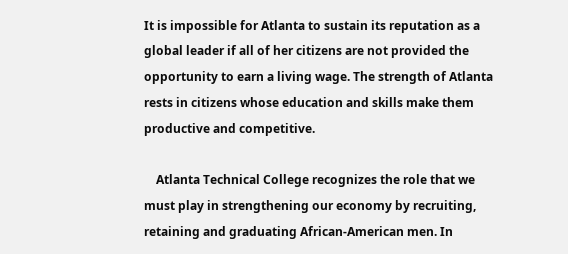It is impossible for Atlanta to sustain its reputation as a global leader if all of her citizens are not provided the opportunity to earn a living wage. The strength of Atlanta rests in citizens whose education and skills make them productive and competitive.

    Atlanta Technical College recognizes the role that we must play in strengthening our economy by recruiting, retaining and graduating African-American men. In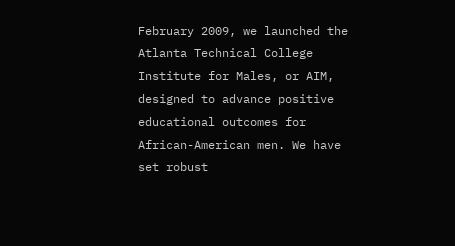February 2009, we launched the Atlanta Technical College Institute for Males, or AIM, designed to advance positive educational outcomes for African-American men. We have set robust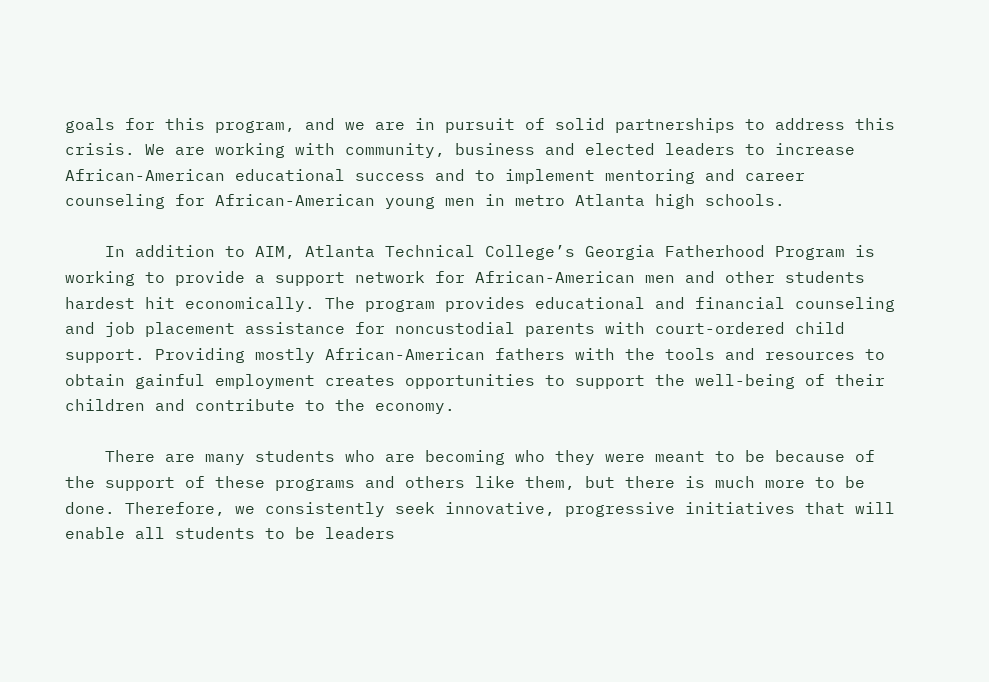goals for this program, and we are in pursuit of solid partnerships to address this crisis. We are working with community, business and elected leaders to increase African-American educational success and to implement mentoring and career counseling for African-American young men in metro Atlanta high schools.

    In addition to AIM, Atlanta Technical College’s Georgia Fatherhood Program is working to provide a support network for African-American men and other students hardest hit economically. The program provides educational and financial counseling and job placement assistance for noncustodial parents with court-ordered child support. Providing mostly African-American fathers with the tools and resources to obtain gainful employment creates opportunities to support the well-being of their children and contribute to the economy.

    There are many students who are becoming who they were meant to be because of the support of these programs and others like them, but there is much more to be done. Therefore, we consistently seek innovative, progressive initiatives that will enable all students to be leaders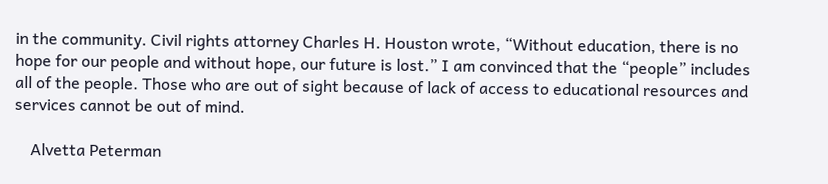in the community. Civil rights attorney Charles H. Houston wrote, “Without education, there is no hope for our people and without hope, our future is lost.” I am convinced that the “people” includes all of the people. Those who are out of sight because of lack of access to educational resources and services cannot be out of mind.

    Alvetta Peterman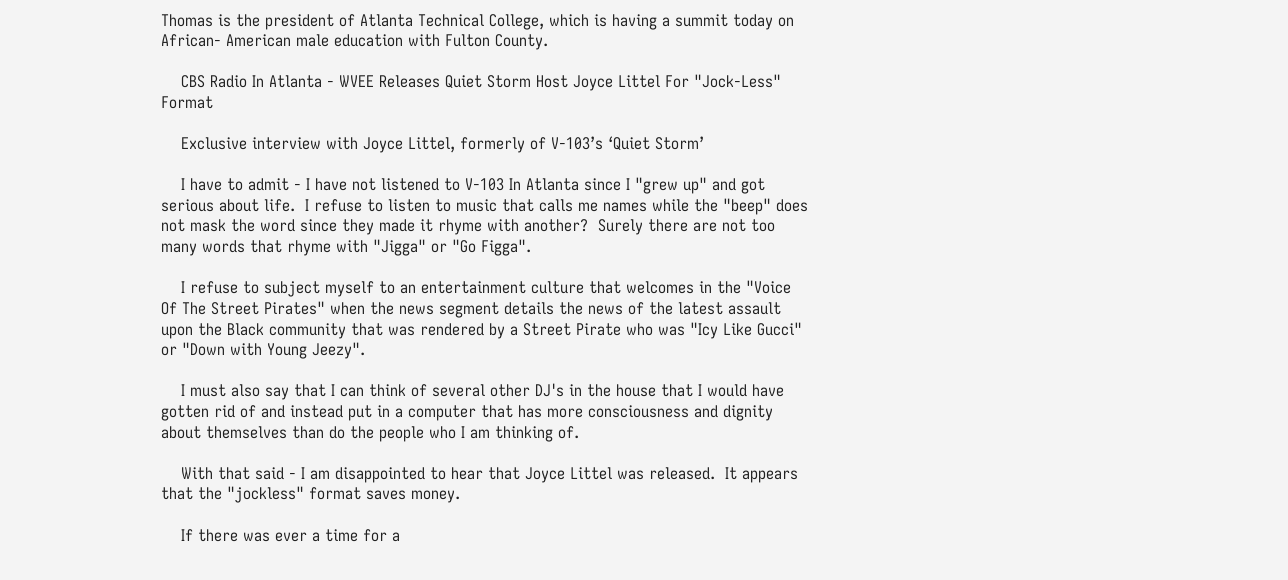Thomas is the president of Atlanta Technical College, which is having a summit today on African- American male education with Fulton County.

    CBS Radio In Atlanta - WVEE Releases Quiet Storm Host Joyce Littel For "Jock-Less" Format

    Exclusive interview with Joyce Littel, formerly of V-103’s ‘Quiet Storm’

    I have to admit - I have not listened to V-103 In Atlanta since I "grew up" and got serious about life.  I refuse to listen to music that calls me names while the "beep" does not mask the word since they made it rhyme with another?  Surely there are not too many words that rhyme with "Jigga" or "Go Figga".

    I refuse to subject myself to an entertainment culture that welcomes in the "Voice Of The Street Pirates" when the news segment details the news of the latest assault upon the Black community that was rendered by a Street Pirate who was "Icy Like Gucci" or "Down with Young Jeezy".

    I must also say that I can think of several other DJ's in the house that I would have gotten rid of and instead put in a computer that has more consciousness and dignity about themselves than do the people who I am thinking of.

    With that said - I am disappointed to hear that Joyce Littel was released.  It appears that the "jockless" format saves money.

    If there was ever a time for a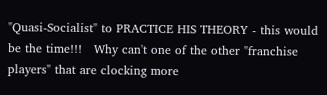"Quasi-Socialist" to PRACTICE HIS THEORY - this would be the time!!!   Why can't one of the other "franchise players" that are clocking more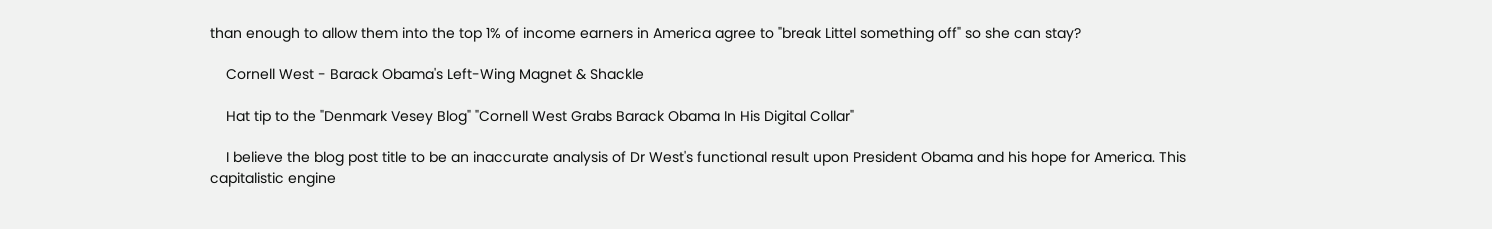than enough to allow them into the top 1% of income earners in America agree to "break Littel something off" so she can stay?

    Cornell West - Barack Obama's Left-Wing Magnet & Shackle

    Hat tip to the "Denmark Vesey Blog" "Cornell West Grabs Barack Obama In His Digital Collar"

    I believe the blog post title to be an inaccurate analysis of Dr West's functional result upon President Obama and his hope for America. This capitalistic engine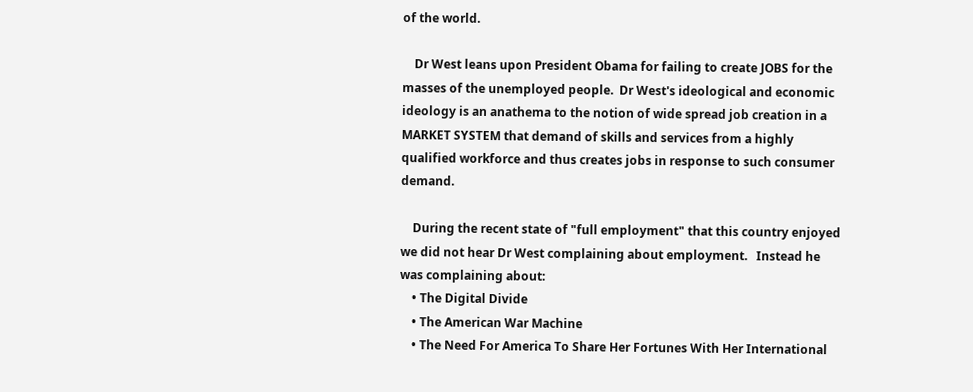of the world.

    Dr West leans upon President Obama for failing to create JOBS for the masses of the unemployed people.  Dr West's ideological and economic ideology is an anathema to the notion of wide spread job creation in a MARKET SYSTEM that demand of skills and services from a highly qualified workforce and thus creates jobs in response to such consumer demand.

    During the recent state of "full employment" that this country enjoyed we did not hear Dr West complaining about employment.   Instead he was complaining about:
    • The Digital Divide
    • The American War Machine
    • The Need For America To Share Her Fortunes With Her International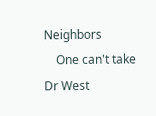Neighbors
    One can't take Dr West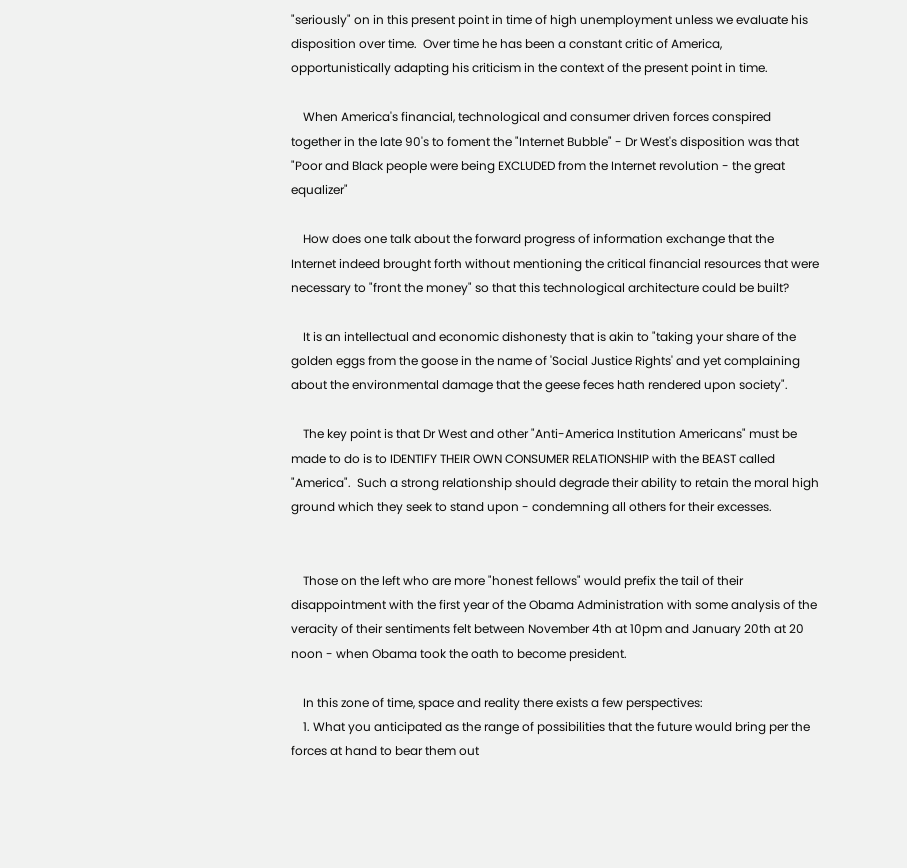"seriously" on in this present point in time of high unemployment unless we evaluate his disposition over time.  Over time he has been a constant critic of America, opportunistically adapting his criticism in the context of the present point in time.

    When America's financial, technological and consumer driven forces conspired together in the late 90's to foment the "Internet Bubble" - Dr West's disposition was that "Poor and Black people were being EXCLUDED from the Internet revolution - the great equalizer"

    How does one talk about the forward progress of information exchange that the Internet indeed brought forth without mentioning the critical financial resources that were necessary to "front the money" so that this technological architecture could be built?

    It is an intellectual and economic dishonesty that is akin to "taking your share of the golden eggs from the goose in the name of 'Social Justice Rights' and yet complaining about the environmental damage that the geese feces hath rendered upon society".

    The key point is that Dr West and other "Anti-America Institution Americans" must be made to do is to IDENTIFY THEIR OWN CONSUMER RELATIONSHIP with the BEAST called "America".  Such a strong relationship should degrade their ability to retain the moral high ground which they seek to stand upon - condemning all others for their excesses.


    Those on the left who are more "honest fellows" would prefix the tail of their disappointment with the first year of the Obama Administration with some analysis of the veracity of their sentiments felt between November 4th at 10pm and January 20th at 20 noon - when Obama took the oath to become president.

    In this zone of time, space and reality there exists a few perspectives:
    1. What you anticipated as the range of possibilities that the future would bring per the forces at hand to bear them out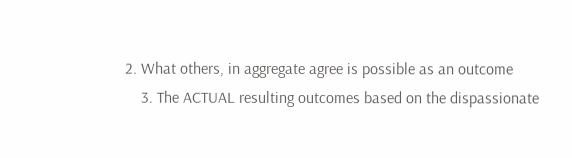2. What others, in aggregate agree is possible as an outcome
    3. The ACTUAL resulting outcomes based on the dispassionate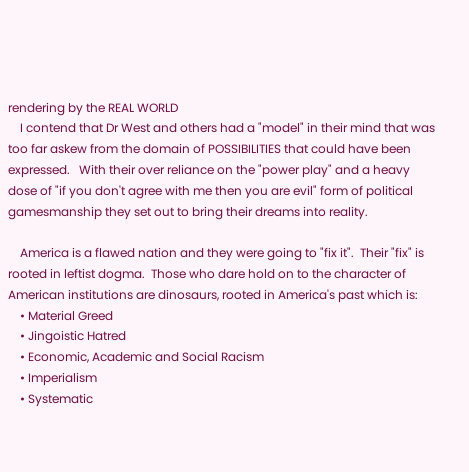rendering by the REAL WORLD
    I contend that Dr West and others had a "model" in their mind that was too far askew from the domain of POSSIBILITIES that could have been expressed.   With their over reliance on the "power play" and a heavy dose of "if you don't agree with me then you are evil" form of political gamesmanship they set out to bring their dreams into reality.

    America is a flawed nation and they were going to "fix it".  Their "fix" is rooted in leftist dogma.  Those who dare hold on to the character of American institutions are dinosaurs, rooted in America's past which is:
    • Material Greed
    • Jingoistic Hatred
    • Economic, Academic and Social Racism
    • Imperialism
    • Systematic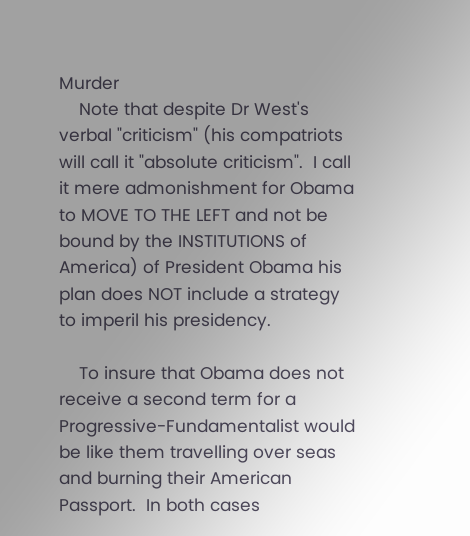Murder
    Note that despite Dr West's verbal "criticism" (his compatriots will call it "absolute criticism".  I call it mere admonishment for Obama to MOVE TO THE LEFT and not be bound by the INSTITUTIONS of America) of President Obama his plan does NOT include a strategy to imperil his presidency.

    To insure that Obama does not receive a second term for a Progressive-Fundamentalist would be like them travelling over seas and burning their American Passport.  In both cases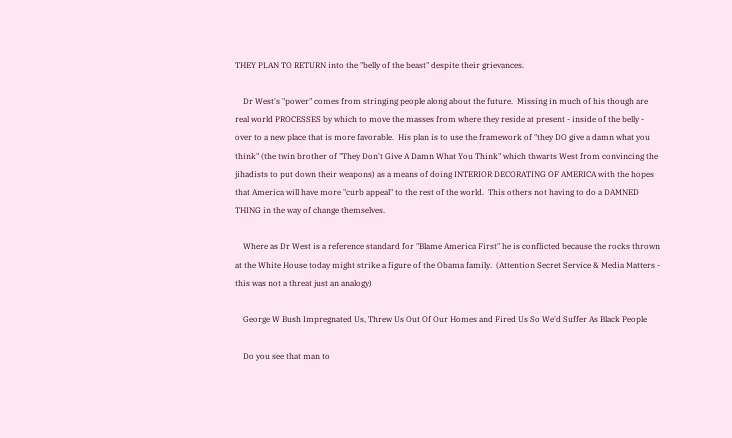THEY PLAN TO RETURN into the "belly of the beast" despite their grievances.

    Dr West's "power" comes from stringing people along about the future.  Missing in much of his though are real world PROCESSES by which to move the masses from where they reside at present - inside of the belly - over to a new place that is more favorable.  His plan is to use the framework of "they DO give a damn what you think" (the twin brother of "They Don't Give A Damn What You Think" which thwarts West from convincing the jihadists to put down their weapons) as a means of doing INTERIOR DECORATING OF AMERICA with the hopes that America will have more "curb appeal" to the rest of the world.  This others not having to do a DAMNED THING in the way of change themselves.

    Where as Dr West is a reference standard for "Blame America First" he is conflicted because the rocks thrown at the White House today might strike a figure of the Obama family.  (Attention Secret Service & Media Matters - this was not a threat just an analogy)

    George W Bush Impregnated Us, Threw Us Out Of Our Homes and Fired Us So We'd Suffer As Black People

    Do you see that man to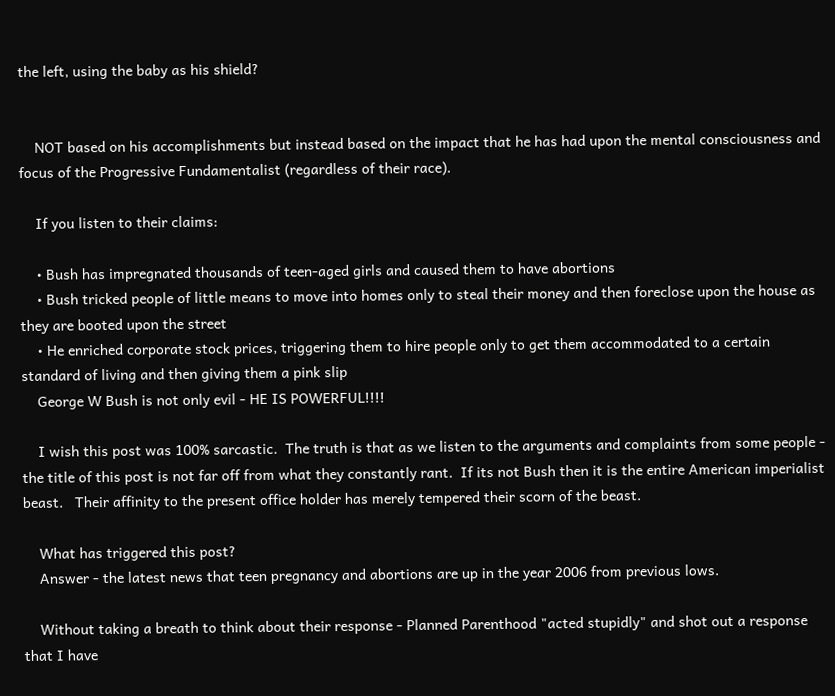the left, using the baby as his shield?


    NOT based on his accomplishments but instead based on the impact that he has had upon the mental consciousness and focus of the Progressive Fundamentalist (regardless of their race).

    If you listen to their claims:

    • Bush has impregnated thousands of teen-aged girls and caused them to have abortions
    • Bush tricked people of little means to move into homes only to steal their money and then foreclose upon the house as they are booted upon the street
    • He enriched corporate stock prices, triggering them to hire people only to get them accommodated to a certain standard of living and then giving them a pink slip
    George W Bush is not only evil - HE IS POWERFUL!!!!

    I wish this post was 100% sarcastic.  The truth is that as we listen to the arguments and complaints from some people - the title of this post is not far off from what they constantly rant.  If its not Bush then it is the entire American imperialist beast.   Their affinity to the present office holder has merely tempered their scorn of the beast.

    What has triggered this post?
    Answer - the latest news that teen pregnancy and abortions are up in the year 2006 from previous lows.

    Without taking a breath to think about their response - Planned Parenthood "acted stupidly" and shot out a response that I have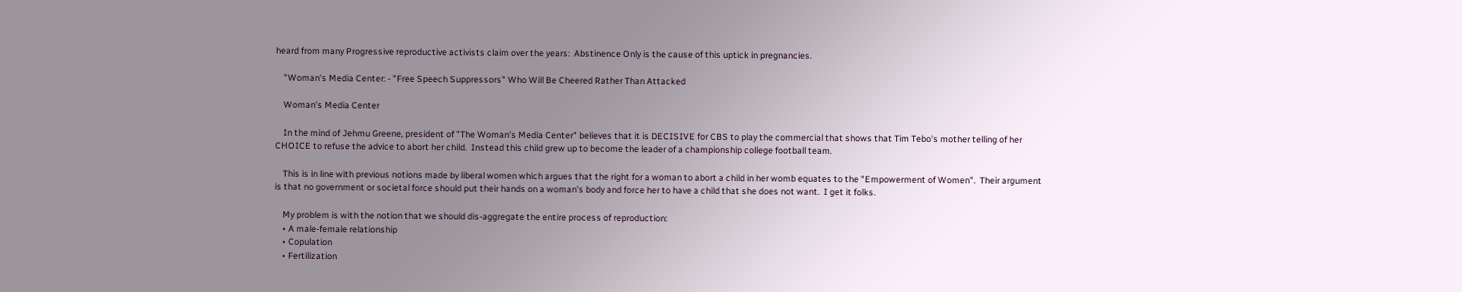heard from many Progressive reproductive activists claim over the years:  Abstinence Only is the cause of this uptick in pregnancies.

    "Woman's Media Center: - "Free Speech Suppressors" Who Will Be Cheered Rather Than Attacked

    Woman's Media Center

    In the mind of Jehmu Greene, president of "The Woman's Media Center" believes that it is DECISIVE for CBS to play the commercial that shows that Tim Tebo's mother telling of her CHOICE to refuse the advice to abort her child.  Instead this child grew up to become the leader of a championship college football team.

    This is in line with previous notions made by liberal women which argues that the right for a woman to abort a child in her womb equates to the "Empowerment of Women".  Their argument is that no government or societal force should put their hands on a woman's body and force her to have a child that she does not want.  I get it folks.

    My problem is with the notion that we should dis-aggregate the entire process of reproduction:
    • A male-female relationship
    • Copulation
    • Fertilization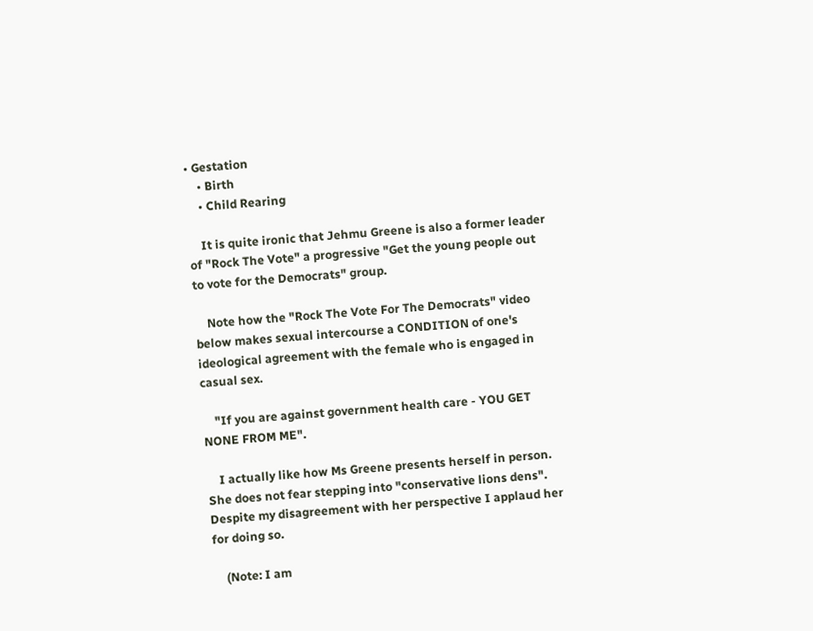• Gestation
    • Birth
    • Child Rearing

    It is quite ironic that Jehmu Greene is also a former leader of "Rock The Vote" a progressive "Get the young people out to vote for the Democrats" group.

    Note how the "Rock The Vote For The Democrats" video below makes sexual intercourse a CONDITION of one's ideological agreement with the female who is engaged in casual sex.

    "If you are against government health care - YOU GET NONE FROM ME".

    I actually like how Ms Greene presents herself in person.  She does not fear stepping into "conservative lions dens".  Despite my disagreement with her perspective I applaud her for doing so.

    (Note: I am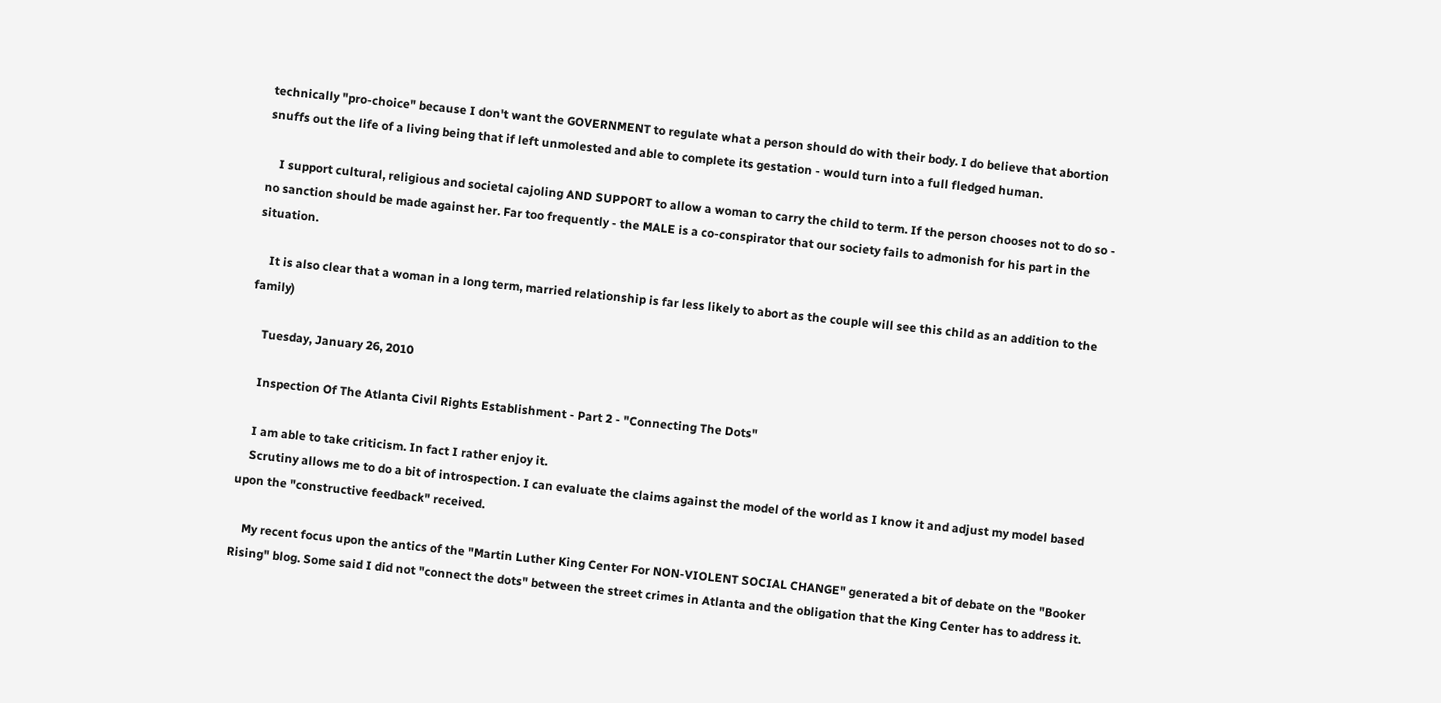technically "pro-choice" because I don't want the GOVERNMENT to regulate what a person should do with their body. I do believe that abortion snuffs out the life of a living being that if left unmolested and able to complete its gestation - would turn into a full fledged human.

    I support cultural, religious and societal cajoling AND SUPPORT to allow a woman to carry the child to term. If the person chooses not to do so - no sanction should be made against her. Far too frequently - the MALE is a co-conspirator that our society fails to admonish for his part in the situation.

    It is also clear that a woman in a long term, married relationship is far less likely to abort as the couple will see this child as an addition to the family)

    Tuesday, January 26, 2010

    Inspection Of The Atlanta Civil Rights Establishment - Part 2 - "Connecting The Dots"

    I am able to take criticism. In fact I rather enjoy it.
    Scrutiny allows me to do a bit of introspection. I can evaluate the claims against the model of the world as I know it and adjust my model based upon the "constructive feedback" received.

    My recent focus upon the antics of the "Martin Luther King Center For NON-VIOLENT SOCIAL CHANGE" generated a bit of debate on the "Booker Rising" blog. Some said I did not "connect the dots" between the street crimes in Atlanta and the obligation that the King Center has to address it.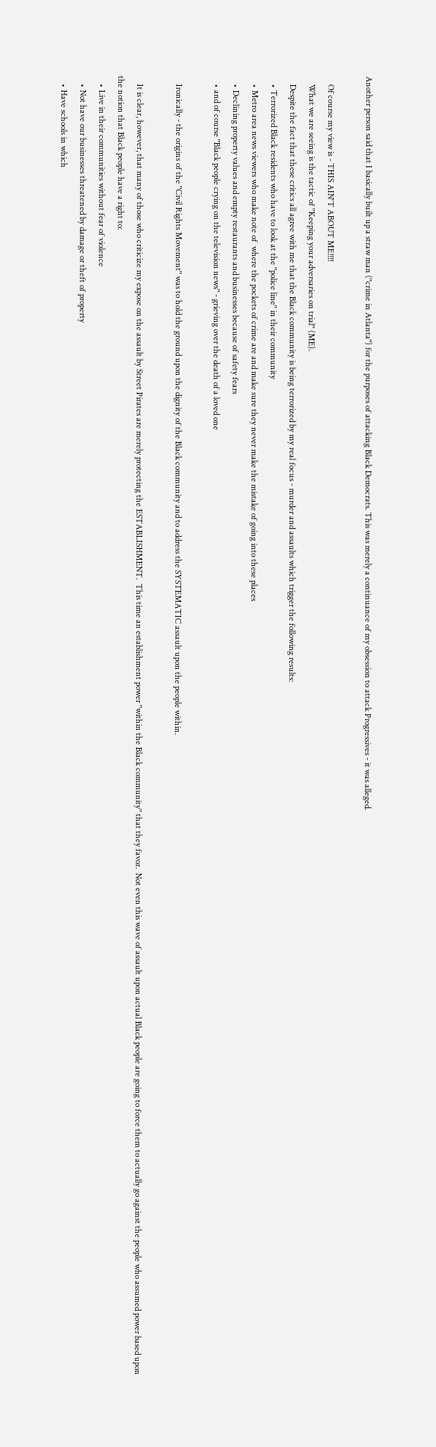Another person said that I basically built up a straw man ("crime in Atlanta") for the purposes of attacking Black Democrats. This was merely a continuance of my obsession to attack Progressives - it was alleged.

    Of course my view is - THIS AIN'T ABOUT ME!!!!
    What we are seeing is the tactic of "Keeping your adversaries on trial" (ME).
    Despite the fact that these critics all agree with me that the Black community is being terrorized by my real focus - murder and assaults which trigger the following results:
    • Terrorized Black residents who have to look at the "police line" in their community
    • Metro area news viewers who make note of  where the pockets of crime are and make sure they never make the mistake of going into these places
    • Declining property values and empty restaurants and businesses because of safety fears
    • and of course "Black people crying on the television news" - grieving over the death of a loved one

    Ironically - the origins of the "Civil Rights Movement" was to hold the ground upon the dignity of the Black community and to address the SYSTEMATIC assault upon the people within.

    It is clear, however, that many of those who criticize my expose on the assault by Street Pirates are merely protecting the ESTABLISHMENT.  This time an establishment power "within the Black community" that they favor.  Not even this wave of assault upon actual Black people are going to force them to actually go against the people who assumed power based upon the notion that Black people have a right to:
    • Live in their communities without fear of violence
    • Not have our businesses threatened by damage or theft of property
    • Have schools in which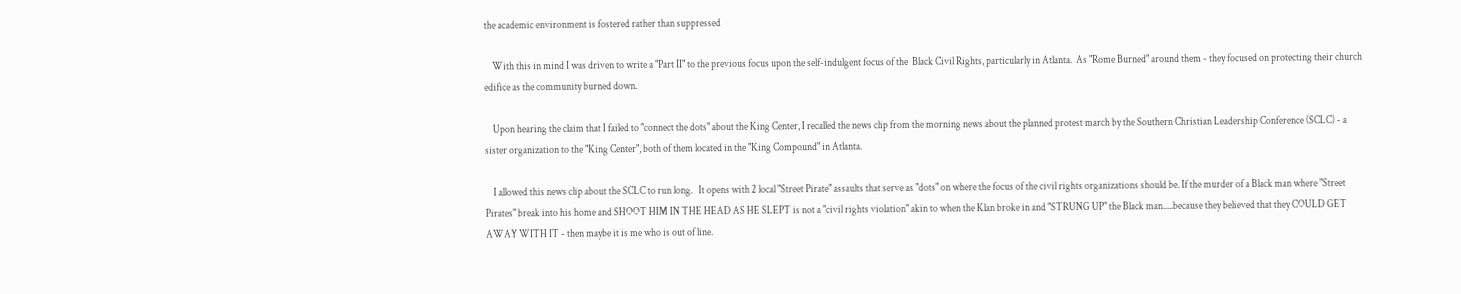the academic environment is fostered rather than suppressed

    With this in mind I was driven to write a "Part II" to the previous focus upon the self-indulgent focus of the  Black Civil Rights, particularly in Atlanta.  As "Rome Burned" around them - they focused on protecting their church edifice as the community burned down.

    Upon hearing the claim that I failed to "connect the dots" about the King Center, I recalled the news clip from the morning news about the planned protest march by the Southern Christian Leadership Conference (SCLC) - a sister organization to the "King Center", both of them located in the "King Compound" in Atlanta.

    I allowed this news clip about the SCLC to run long.   It opens with 2 local "Street Pirate" assaults that serve as "dots" on where the focus of the civil rights organizations should be. If the murder of a Black man where "Street Pirates" break into his home and SHOOT HIM IN THE HEAD AS HE SLEPT is not a "civil rights violation" akin to when the Klan broke in and "STRUNG UP" the Black man.....because they believed that they COULD GET AWAY WITH IT - then maybe it is me who is out of line.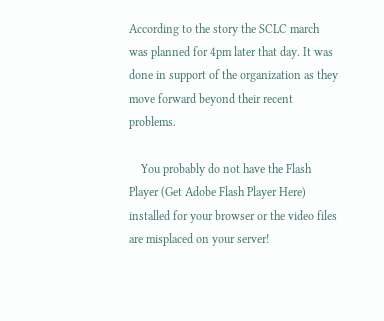According to the story the SCLC march was planned for 4pm later that day. It was done in support of the organization as they move forward beyond their recent problems.

    You probably do not have the Flash Player (Get Adobe Flash Player Here) installed for your browser or the video files are misplaced on your server!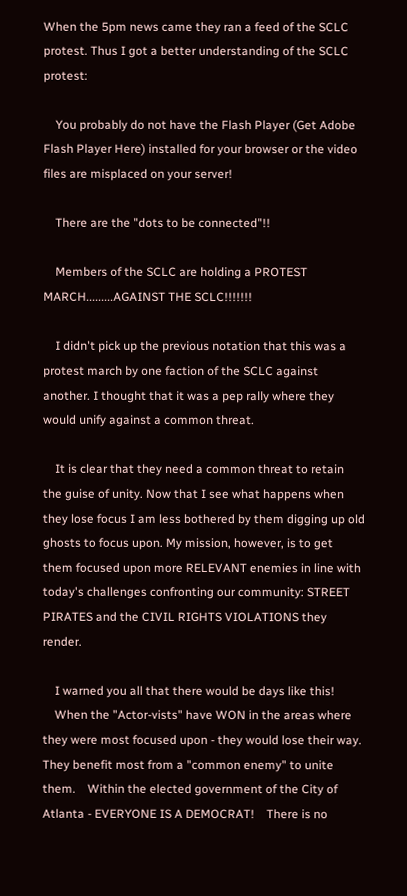When the 5pm news came they ran a feed of the SCLC protest. Thus I got a better understanding of the SCLC protest:

    You probably do not have the Flash Player (Get Adobe Flash Player Here) installed for your browser or the video files are misplaced on your server!

    There are the "dots to be connected"!!

    Members of the SCLC are holding a PROTEST MARCH.........AGAINST THE SCLC!!!!!!!

    I didn't pick up the previous notation that this was a protest march by one faction of the SCLC against another. I thought that it was a pep rally where they would unify against a common threat.

    It is clear that they need a common threat to retain the guise of unity. Now that I see what happens when they lose focus I am less bothered by them digging up old ghosts to focus upon. My mission, however, is to get them focused upon more RELEVANT enemies in line with today's challenges confronting our community: STREET PIRATES and the CIVIL RIGHTS VIOLATIONS they render.

    I warned you all that there would be days like this!
    When the "Actor-vists" have WON in the areas where they were most focused upon - they would lose their way.  They benefit most from a "common enemy" to unite them.    Within the elected government of the City of Atlanta - EVERYONE IS A DEMOCRAT!    There is no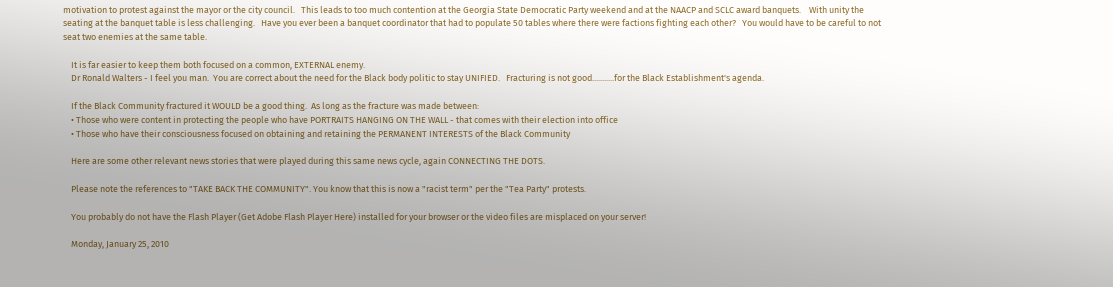motivation to protest against the mayor or the city council.   This leads to too much contention at the Georgia State Democratic Party weekend and at the NAACP and SCLC award banquets.    With unity the seating at the banquet table is less challenging.   Have you ever been a banquet coordinator that had to populate 50 tables where there were factions fighting each other?   You would have to be careful to not seat two enemies at the same table.

    It is far easier to keep them both focused on a common, EXTERNAL enemy.
    Dr Ronald Walters - I feel you man.  You are correct about the need for the Black body politic to stay UNIFIED.   Fracturing is not good...........for the Black Establishment's agenda.

    If the Black Community fractured it WOULD be a good thing.  As long as the fracture was made between:
    • Those who were content in protecting the people who have PORTRAITS HANGING ON THE WALL - that comes with their election into office
    • Those who have their consciousness focused on obtaining and retaining the PERMANENT INTERESTS of the Black Community

    Here are some other relevant news stories that were played during this same news cycle, again CONNECTING THE DOTS.

    Please note the references to "TAKE BACK THE COMMUNITY". You know that this is now a "racist term" per the "Tea Party" protests.

    You probably do not have the Flash Player (Get Adobe Flash Player Here) installed for your browser or the video files are misplaced on your server!

    Monday, January 25, 2010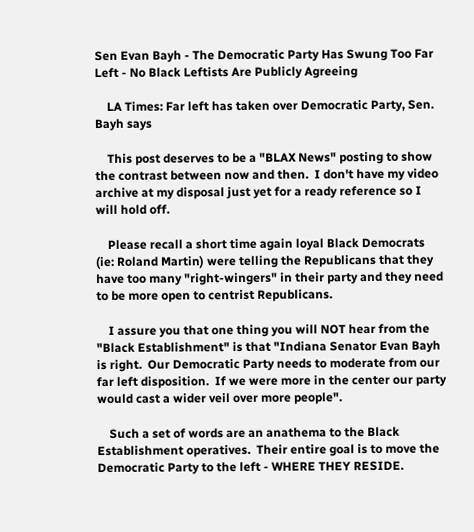Sen Evan Bayh - The Democratic Party Has Swung Too Far Left - No Black Leftists Are Publicly Agreeing

    LA Times: Far left has taken over Democratic Party, Sen. Bayh says

    This post deserves to be a "BLAX News" posting to show the contrast between now and then.  I don't have my video archive at my disposal just yet for a ready reference so I will hold off.

    Please recall a short time again loyal Black Democrats (ie: Roland Martin) were telling the Republicans that they have too many "right-wingers" in their party and they need to be more open to centrist Republicans.

    I assure you that one thing you will NOT hear from the "Black Establishment" is that "Indiana Senator Evan Bayh is right.  Our Democratic Party needs to moderate from our far left disposition.  If we were more in the center our party would cast a wider veil over more people".

    Such a set of words are an anathema to the Black Establishment operatives.  Their entire goal is to move the Democratic Party to the left - WHERE THEY RESIDE.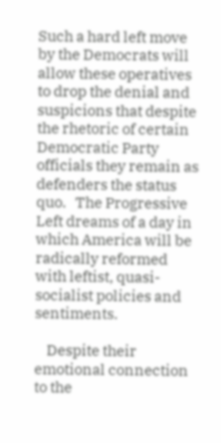Such a hard left move by the Democrats will allow these operatives to drop the denial and suspicions that despite the rhetoric of certain Democratic Party officials they remain as defenders the status quo.   The Progressive Left dreams of a day in which America will be radically reformed with leftist, quasi-socialist policies and sentiments.

    Despite their emotional connection to the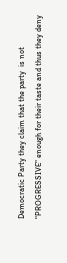Democratic Party they claim that the party  is not "PROGRESSIVE" enough for their taste and thus they deny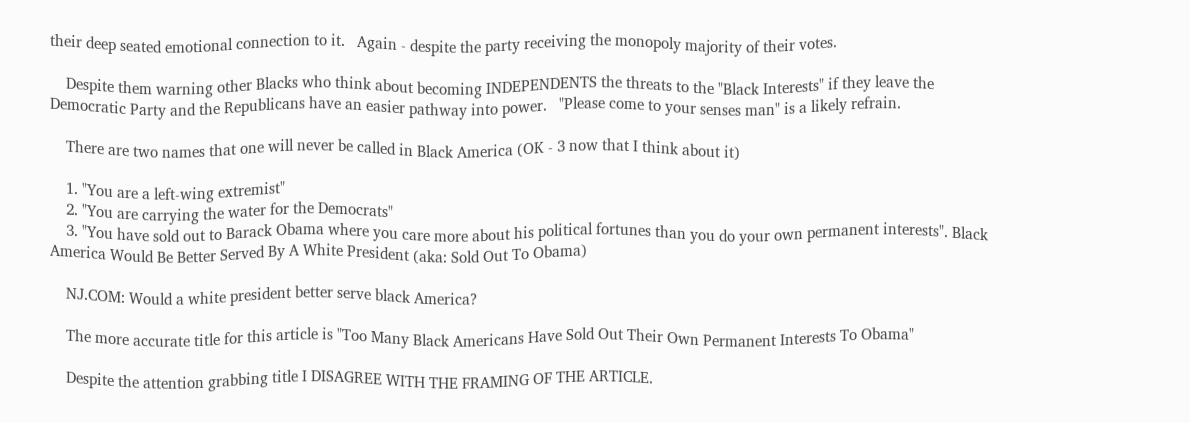their deep seated emotional connection to it.   Again - despite the party receiving the monopoly majority of their votes.

    Despite them warning other Blacks who think about becoming INDEPENDENTS the threats to the "Black Interests" if they leave the Democratic Party and the Republicans have an easier pathway into power.   "Please come to your senses man" is a likely refrain.

    There are two names that one will never be called in Black America (OK - 3 now that I think about it)

    1. "You are a left-wing extremist"
    2. "You are carrying the water for the Democrats"
    3. "You have sold out to Barack Obama where you care more about his political fortunes than you do your own permanent interests". Black America Would Be Better Served By A White President (aka: Sold Out To Obama)

    NJ.COM: Would a white president better serve black America?

    The more accurate title for this article is "Too Many Black Americans Have Sold Out Their Own Permanent Interests To Obama"

    Despite the attention grabbing title I DISAGREE WITH THE FRAMING OF THE ARTICLE.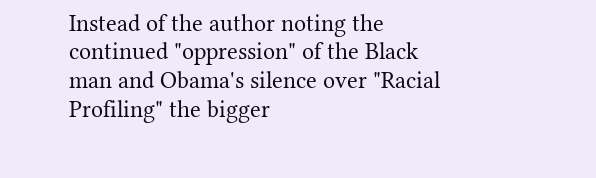Instead of the author noting the continued "oppression" of the Black man and Obama's silence over "Racial Profiling" the bigger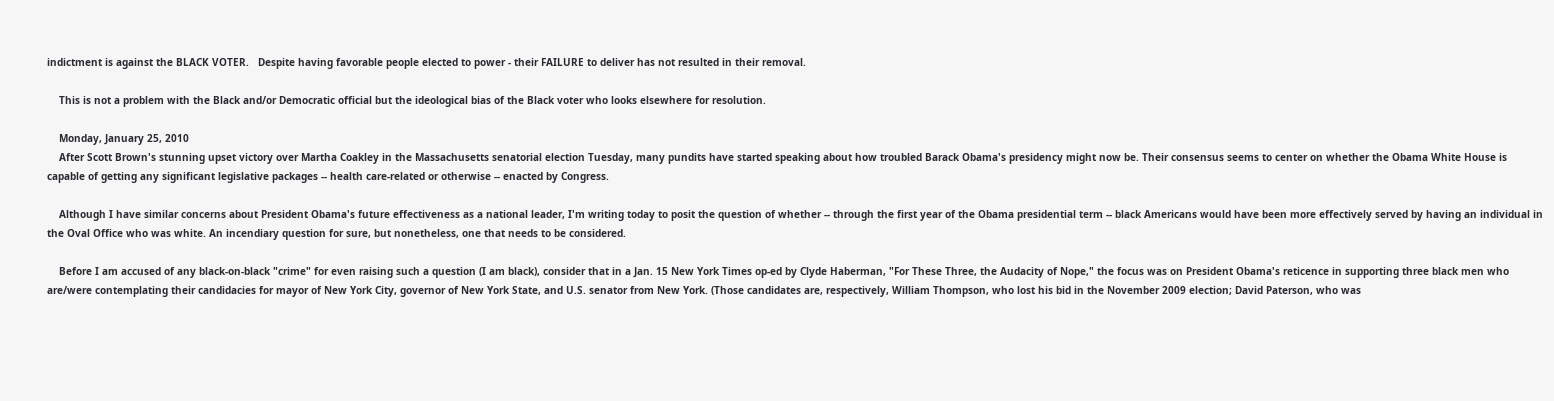indictment is against the BLACK VOTER.   Despite having favorable people elected to power - their FAILURE to deliver has not resulted in their removal.

    This is not a problem with the Black and/or Democratic official but the ideological bias of the Black voter who looks elsewhere for resolution.

    Monday, January 25, 2010
    After Scott Brown's stunning upset victory over Martha Coakley in the Massachusetts senatorial election Tuesday, many pundits have started speaking about how troubled Barack Obama's presidency might now be. Their consensus seems to center on whether the Obama White House is capable of getting any significant legislative packages -- health care-related or otherwise -- enacted by Congress.

    Although I have similar concerns about President Obama's future effectiveness as a national leader, I'm writing today to posit the question of whether -- through the first year of the Obama presidential term -- black Americans would have been more effectively served by having an individual in the Oval Office who was white. An incendiary question for sure, but nonetheless, one that needs to be considered.

    Before I am accused of any black-on-black "crime" for even raising such a question (I am black), consider that in a Jan. 15 New York Times op-ed by Clyde Haberman, "For These Three, the Audacity of Nope," the focus was on President Obama's reticence in supporting three black men who are/were contemplating their candidacies for mayor of New York City, governor of New York State, and U.S. senator from New York. (Those candidates are, respectively, William Thompson, who lost his bid in the November 2009 election; David Paterson, who was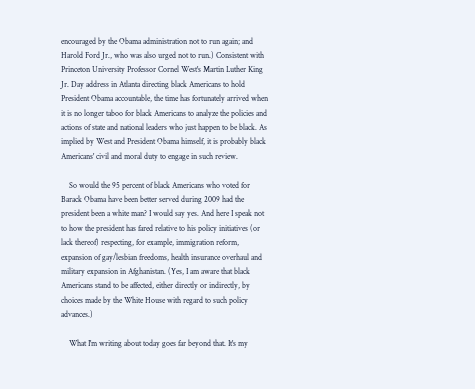encouraged by the Obama administration not to run again; and Harold Ford Jr., who was also urged not to run.) Consistent with Princeton University Professor Cornel West's Martin Luther King Jr. Day address in Atlanta directing black Americans to hold President Obama accountable, the time has fortunately arrived when it is no longer taboo for black Americans to analyze the policies and actions of state and national leaders who just happen to be black. As implied by West and President Obama himself, it is probably black Americans' civil and moral duty to engage in such review.

    So would the 95 percent of black Americans who voted for Barack Obama have been better served during 2009 had the president been a white man? I would say yes. And here I speak not to how the president has fared relative to his policy initiatives (or lack thereof) respecting, for example, immigration reform, expansion of gay/lesbian freedoms, health insurance overhaul and military expansion in Afghanistan. (Yes, I am aware that black Americans stand to be affected, either directly or indirectly, by choices made by the White House with regard to such policy advances.)

    What I'm writing about today goes far beyond that. It's my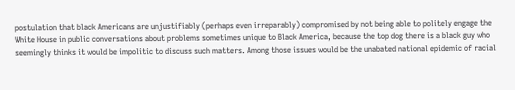postulation that black Americans are unjustifiably (perhaps even irreparably) compromised by not being able to politely engage the White House in public conversations about problems sometimes unique to Black America, because the top dog there is a black guy who seemingly thinks it would be impolitic to discuss such matters. Among those issues would be the unabated national epidemic of racial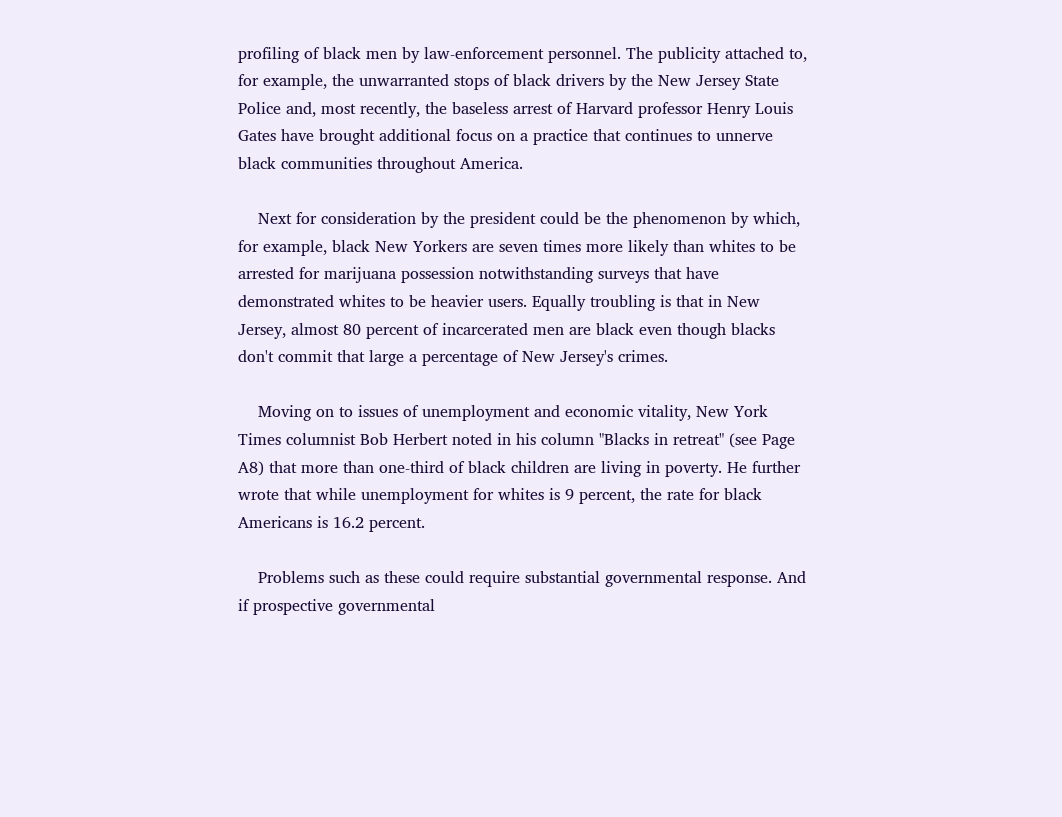profiling of black men by law-enforcement personnel. The publicity attached to, for example, the unwarranted stops of black drivers by the New Jersey State Police and, most recently, the baseless arrest of Harvard professor Henry Louis Gates have brought additional focus on a practice that continues to unnerve black communities throughout America.

    Next for consideration by the president could be the phenomenon by which, for example, black New Yorkers are seven times more likely than whites to be arrested for marijuana possession notwithstanding surveys that have demonstrated whites to be heavier users. Equally troubling is that in New Jersey, almost 80 percent of incarcerated men are black even though blacks don't commit that large a percentage of New Jersey's crimes.

    Moving on to issues of unemployment and economic vitality, New York Times columnist Bob Herbert noted in his column "Blacks in retreat" (see Page A8) that more than one-third of black children are living in poverty. He further wrote that while unemployment for whites is 9 percent, the rate for black Americans is 16.2 percent.

    Problems such as these could require substantial governmental response. And if prospective governmental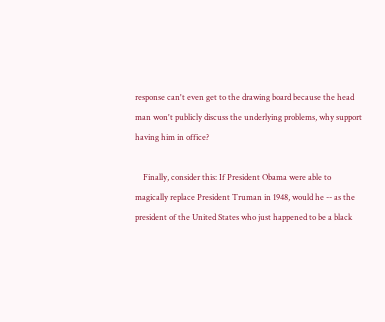response can't even get to the drawing board because the head man won't publicly discuss the underlying problems, why support having him in office?

    Finally, consider this: If President Obama were able to magically replace President Truman in 1948, would he -- as the president of the United States who just happened to be a black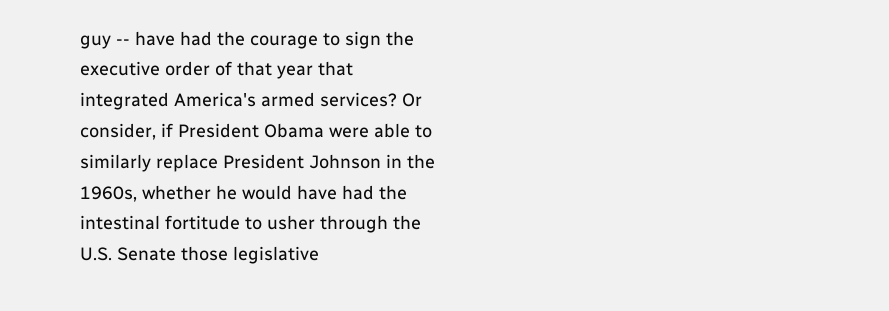guy -- have had the courage to sign the executive order of that year that integrated America's armed services? Or consider, if President Obama were able to similarly replace President Johnson in the 1960s, whether he would have had the intestinal fortitude to usher through the U.S. Senate those legislative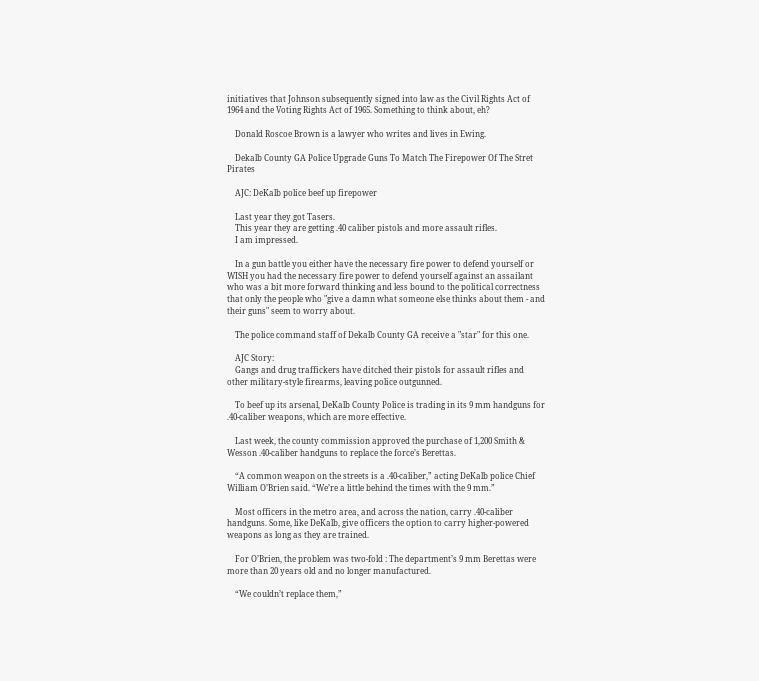initiatives that Johnson subsequently signed into law as the Civil Rights Act of 1964 and the Voting Rights Act of 1965. Something to think about, eh?

    Donald Roscoe Brown is a lawyer who writes and lives in Ewing.

    Dekalb County GA Police Upgrade Guns To Match The Firepower Of The Stret Pirates

    AJC: DeKalb police beef up firepower

    Last year they got Tasers.
    This year they are getting .40 caliber pistols and more assault rifles.
    I am impressed.

    In a gun battle you either have the necessary fire power to defend yourself or WISH you had the necessary fire power to defend yourself against an assailant who was a bit more forward thinking and less bound to the political correctness that only the people who "give a damn what someone else thinks about them - and their guns" seem to worry about.

    The police command staff of Dekalb County GA receive a "star" for this one.

    AJC Story:
    Gangs and drug traffickers have ditched their pistols for assault rifles and other military-style firearms, leaving police outgunned.

    To beef up its arsenal, DeKalb County Police is trading in its 9 mm handguns for .40-caliber weapons, which are more effective.

    Last week, the county commission approved the purchase of 1,200 Smith & Wesson .40-caliber handguns to replace the force’s Berettas.

    “A common weapon on the streets is a .40-caliber,” acting DeKalb police Chief William O’Brien said. “We’re a little behind the times with the 9 mm.”

    Most officers in the metro area, and across the nation, carry .40-caliber handguns. Some, like DeKalb, give officers the option to carry higher-powered weapons as long as they are trained.

    For O’Brien, the problem was two-fold : The department’s 9 mm Berettas were more than 20 years old and no longer manufactured.

    “We couldn’t replace them,”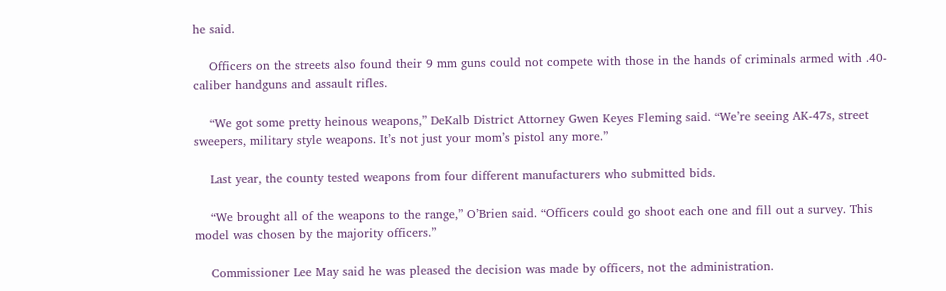he said.

    Officers on the streets also found their 9 mm guns could not compete with those in the hands of criminals armed with .40-caliber handguns and assault rifles.

    “We got some pretty heinous weapons,” DeKalb District Attorney Gwen Keyes Fleming said. “We’re seeing AK-47s, street sweepers, military style weapons. It’s not just your mom’s pistol any more.”

    Last year, the county tested weapons from four different manufacturers who submitted bids.

    “We brought all of the weapons to the range,” O’Brien said. “Officers could go shoot each one and fill out a survey. This model was chosen by the majority officers.”

    Commissioner Lee May said he was pleased the decision was made by officers, not the administration.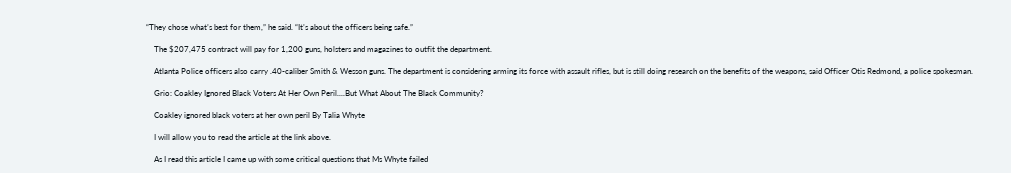“They chose what’s best for them,” he said. “It’s about the officers being safe.”

    The $207,475 contract will pay for 1,200 guns, holsters and magazines to outfit the department.

    Atlanta Police officers also carry .40-caliber Smith & Wesson guns. The department is considering arming its force with assault rifles, but is still doing research on the benefits of the weapons, said Officer Otis Redmond, a police spokesman.

    Grio: Coakley Ignored Black Voters At Her Own Peril....But What About The Black Community?

    Coakley ignored black voters at her own peril By Talia Whyte

    I will allow you to read the article at the link above.

    As I read this article I came up with some critical questions that Ms Whyte failed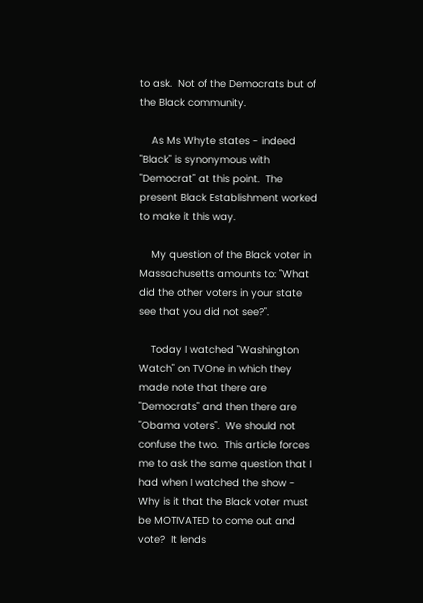to ask.  Not of the Democrats but of the Black community.

    As Ms Whyte states - indeed "Black" is synonymous with "Democrat" at this point.  The present Black Establishment worked to make it this way.

    My question of the Black voter in Massachusetts amounts to: "What did the other voters in your state see that you did not see?".

    Today I watched "Washington Watch" on TVOne in which they made note that there are "Democrats" and then there are "Obama voters".  We should not confuse the two.  This article forces me to ask the same question that I had when I watched the show - Why is it that the Black voter must be MOTIVATED to come out and vote?  It lends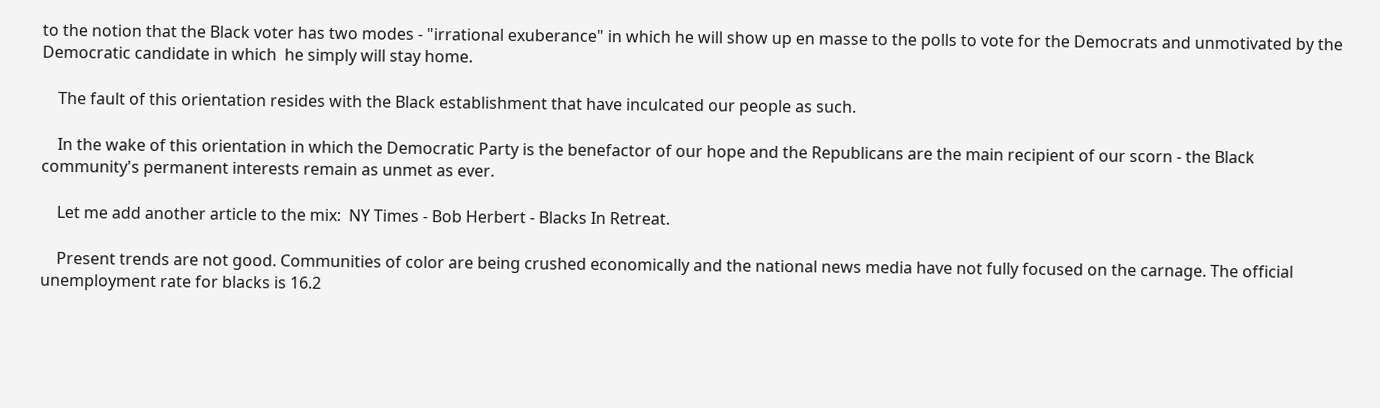to the notion that the Black voter has two modes - "irrational exuberance" in which he will show up en masse to the polls to vote for the Democrats and unmotivated by the Democratic candidate in which  he simply will stay home.

    The fault of this orientation resides with the Black establishment that have inculcated our people as such.

    In the wake of this orientation in which the Democratic Party is the benefactor of our hope and the Republicans are the main recipient of our scorn - the Black community's permanent interests remain as unmet as ever.

    Let me add another article to the mix:  NY Times - Bob Herbert - Blacks In Retreat.

    Present trends are not good. Communities of color are being crushed economically and the national news media have not fully focused on the carnage. The official unemployment rate for blacks is 16.2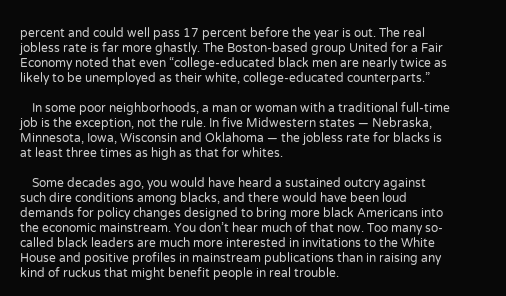percent and could well pass 17 percent before the year is out. The real jobless rate is far more ghastly. The Boston-based group United for a Fair Economy noted that even “college-educated black men are nearly twice as likely to be unemployed as their white, college-educated counterparts.”

    In some poor neighborhoods, a man or woman with a traditional full-time job is the exception, not the rule. In five Midwestern states — Nebraska, Minnesota, Iowa, Wisconsin and Oklahoma — the jobless rate for blacks is at least three times as high as that for whites.

    Some decades ago, you would have heard a sustained outcry against such dire conditions among blacks, and there would have been loud demands for policy changes designed to bring more black Americans into the economic mainstream. You don’t hear much of that now. Too many so-called black leaders are much more interested in invitations to the White House and positive profiles in mainstream publications than in raising any kind of ruckus that might benefit people in real trouble.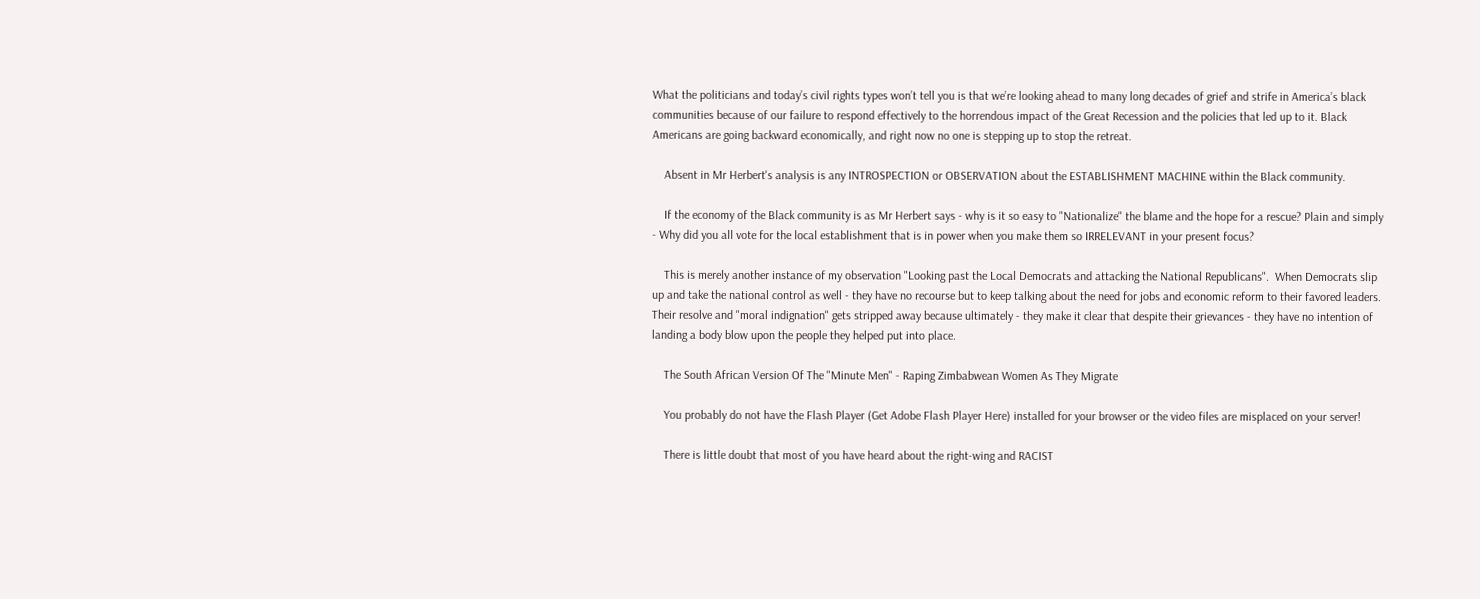What the politicians and today’s civil rights types won’t tell you is that we’re looking ahead to many long decades of grief and strife in America’s black communities because of our failure to respond effectively to the horrendous impact of the Great Recession and the policies that led up to it. Black Americans are going backward economically, and right now no one is stepping up to stop the retreat.

    Absent in Mr Herbert's analysis is any INTROSPECTION or OBSERVATION about the ESTABLISHMENT MACHINE within the Black community.

    If the economy of the Black community is as Mr Herbert says - why is it so easy to "Nationalize" the blame and the hope for a rescue? Plain and simply - Why did you all vote for the local establishment that is in power when you make them so IRRELEVANT in your present focus?

    This is merely another instance of my observation "Looking past the Local Democrats and attacking the National Republicans".  When Democrats slip up and take the national control as well - they have no recourse but to keep talking about the need for jobs and economic reform to their favored leaders.  Their resolve and "moral indignation" gets stripped away because ultimately - they make it clear that despite their grievances - they have no intention of landing a body blow upon the people they helped put into place.

    The South African Version Of The "Minute Men" - Raping Zimbabwean Women As They Migrate

    You probably do not have the Flash Player (Get Adobe Flash Player Here) installed for your browser or the video files are misplaced on your server!

    There is little doubt that most of you have heard about the right-wing and RACIST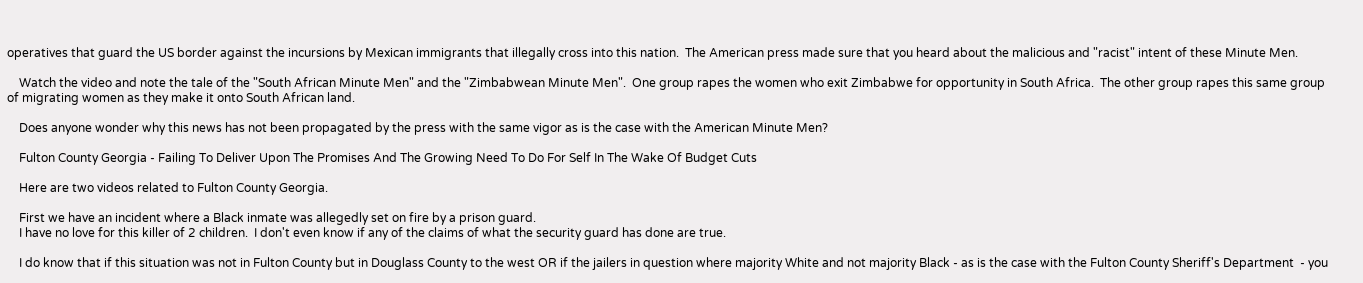operatives that guard the US border against the incursions by Mexican immigrants that illegally cross into this nation.  The American press made sure that you heard about the malicious and "racist" intent of these Minute Men.

    Watch the video and note the tale of the "South African Minute Men" and the "Zimbabwean Minute Men".  One group rapes the women who exit Zimbabwe for opportunity in South Africa.  The other group rapes this same group of migrating women as they make it onto South African land.

    Does anyone wonder why this news has not been propagated by the press with the same vigor as is the case with the American Minute Men?

    Fulton County Georgia - Failing To Deliver Upon The Promises And The Growing Need To Do For Self In The Wake Of Budget Cuts

    Here are two videos related to Fulton County Georgia.

    First we have an incident where a Black inmate was allegedly set on fire by a prison guard.
    I have no love for this killer of 2 children.  I don't even know if any of the claims of what the security guard has done are true.

    I do know that if this situation was not in Fulton County but in Douglass County to the west OR if the jailers in question where majority White and not majority Black - as is the case with the Fulton County Sheriff's Department  - you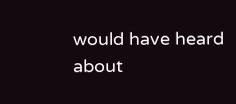would have heard about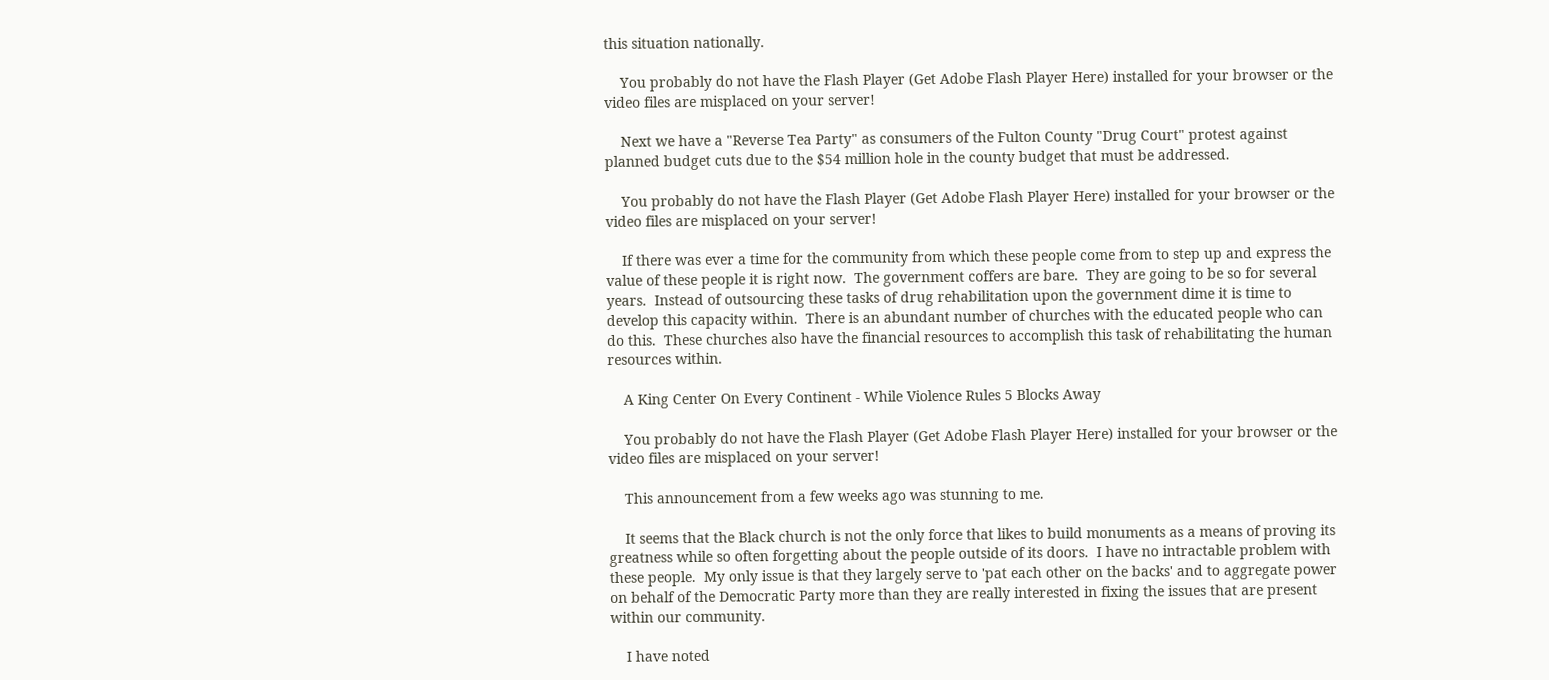this situation nationally.

    You probably do not have the Flash Player (Get Adobe Flash Player Here) installed for your browser or the video files are misplaced on your server!

    Next we have a "Reverse Tea Party" as consumers of the Fulton County "Drug Court" protest against planned budget cuts due to the $54 million hole in the county budget that must be addressed.

    You probably do not have the Flash Player (Get Adobe Flash Player Here) installed for your browser or the video files are misplaced on your server!

    If there was ever a time for the community from which these people come from to step up and express the value of these people it is right now.  The government coffers are bare.  They are going to be so for several years.  Instead of outsourcing these tasks of drug rehabilitation upon the government dime it is time to develop this capacity within.  There is an abundant number of churches with the educated people who can do this.  These churches also have the financial resources to accomplish this task of rehabilitating the human resources within.

    A King Center On Every Continent - While Violence Rules 5 Blocks Away

    You probably do not have the Flash Player (Get Adobe Flash Player Here) installed for your browser or the video files are misplaced on your server!

    This announcement from a few weeks ago was stunning to me.

    It seems that the Black church is not the only force that likes to build monuments as a means of proving its greatness while so often forgetting about the people outside of its doors.  I have no intractable problem with these people.  My only issue is that they largely serve to 'pat each other on the backs' and to aggregate power on behalf of the Democratic Party more than they are really interested in fixing the issues that are present within our community.

    I have noted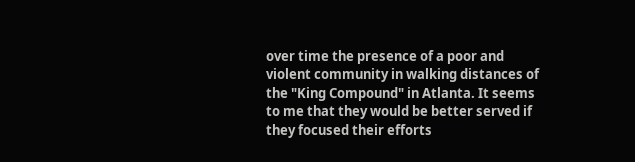over time the presence of a poor and violent community in walking distances of the "King Compound" in Atlanta. It seems to me that they would be better served if they focused their efforts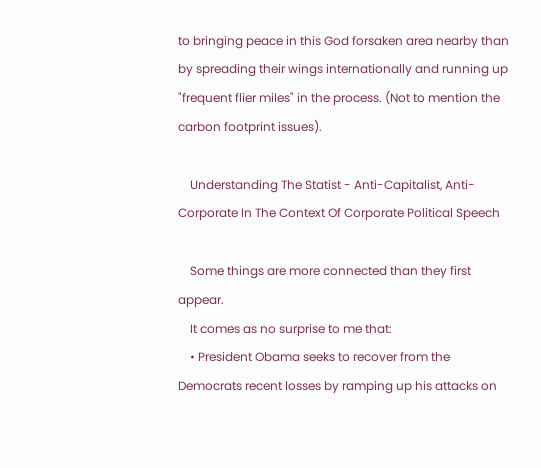to bringing peace in this God forsaken area nearby than by spreading their wings internationally and running up "frequent flier miles" in the process. (Not to mention the carbon footprint issues).

    Understanding The Statist - Anti-Capitalist, Anti-Corporate In The Context Of Corporate Political Speech

    Some things are more connected than they first appear.
    It comes as no surprise to me that:
    • President Obama seeks to recover from the Democrats recent losses by ramping up his attacks on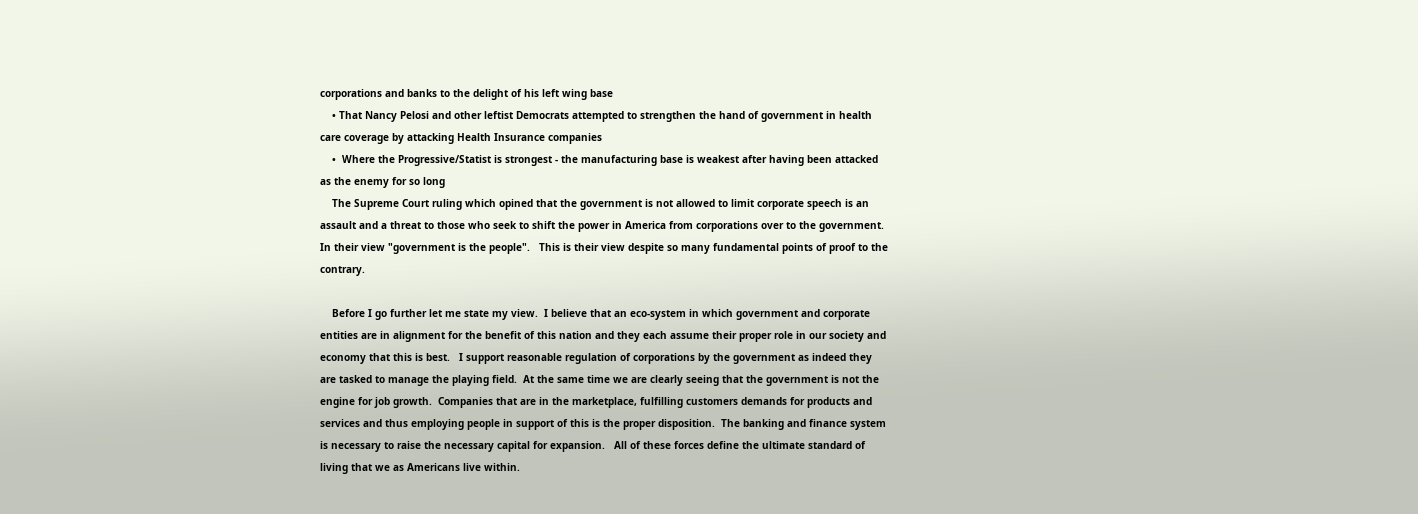corporations and banks to the delight of his left wing base
    • That Nancy Pelosi and other leftist Democrats attempted to strengthen the hand of government in health care coverage by attacking Health Insurance companies
    •  Where the Progressive/Statist is strongest - the manufacturing base is weakest after having been attacked as the enemy for so long
    The Supreme Court ruling which opined that the government is not allowed to limit corporate speech is an assault and a threat to those who seek to shift the power in America from corporations over to the government.  In their view "government is the people".   This is their view despite so many fundamental points of proof to the contrary.

    Before I go further let me state my view.  I believe that an eco-system in which government and corporate entities are in alignment for the benefit of this nation and they each assume their proper role in our society and economy that this is best.   I support reasonable regulation of corporations by the government as indeed they are tasked to manage the playing field.  At the same time we are clearly seeing that the government is not the engine for job growth.  Companies that are in the marketplace, fulfilling customers demands for products and services and thus employing people in support of this is the proper disposition.  The banking and finance system is necessary to raise the necessary capital for expansion.   All of these forces define the ultimate standard of living that we as Americans live within.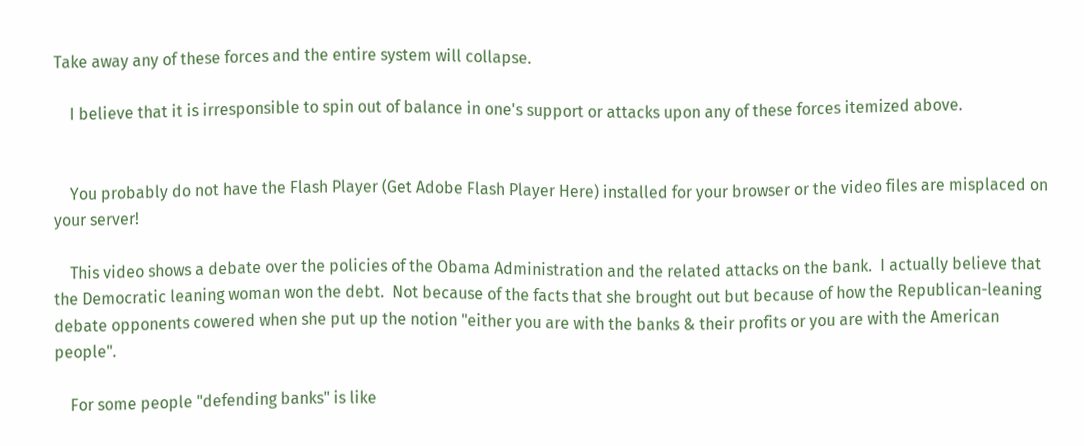Take away any of these forces and the entire system will collapse.

    I believe that it is irresponsible to spin out of balance in one's support or attacks upon any of these forces itemized above.


    You probably do not have the Flash Player (Get Adobe Flash Player Here) installed for your browser or the video files are misplaced on your server!

    This video shows a debate over the policies of the Obama Administration and the related attacks on the bank.  I actually believe that the Democratic leaning woman won the debt.  Not because of the facts that she brought out but because of how the Republican-leaning debate opponents cowered when she put up the notion "either you are with the banks & their profits or you are with the American people".

    For some people "defending banks" is like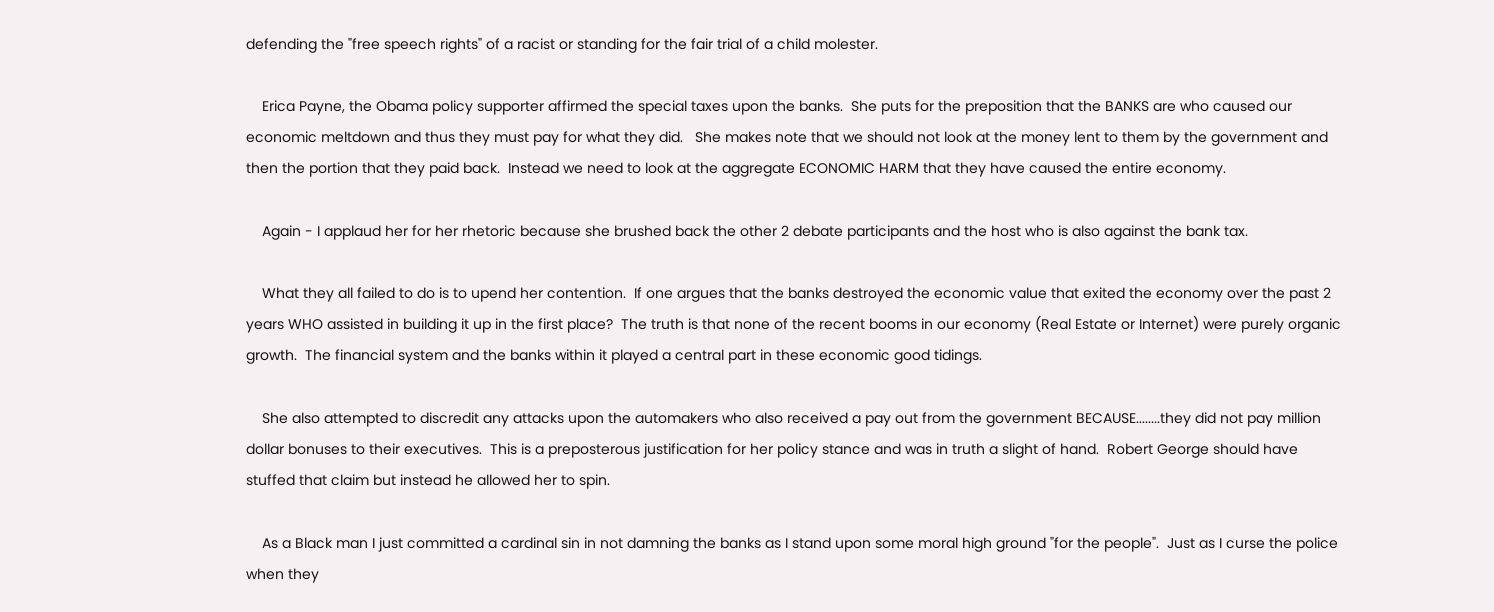defending the "free speech rights" of a racist or standing for the fair trial of a child molester.

    Erica Payne, the Obama policy supporter affirmed the special taxes upon the banks.  She puts for the preposition that the BANKS are who caused our economic meltdown and thus they must pay for what they did.   She makes note that we should not look at the money lent to them by the government and then the portion that they paid back.  Instead we need to look at the aggregate ECONOMIC HARM that they have caused the entire economy.

    Again - I applaud her for her rhetoric because she brushed back the other 2 debate participants and the host who is also against the bank tax.

    What they all failed to do is to upend her contention.  If one argues that the banks destroyed the economic value that exited the economy over the past 2 years WHO assisted in building it up in the first place?  The truth is that none of the recent booms in our economy (Real Estate or Internet) were purely organic growth.  The financial system and the banks within it played a central part in these economic good tidings.

    She also attempted to discredit any attacks upon the automakers who also received a pay out from the government BECAUSE........they did not pay million dollar bonuses to their executives.  This is a preposterous justification for her policy stance and was in truth a slight of hand.  Robert George should have stuffed that claim but instead he allowed her to spin.

    As a Black man I just committed a cardinal sin in not damning the banks as I stand upon some moral high ground "for the people".  Just as I curse the police when they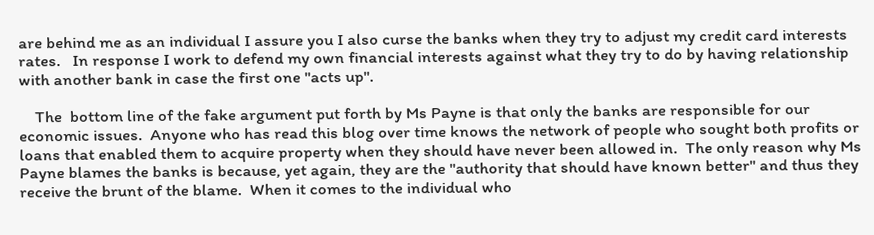are behind me as an individual I assure you I also curse the banks when they try to adjust my credit card interests rates.   In response I work to defend my own financial interests against what they try to do by having relationship with another bank in case the first one "acts up".

    The  bottom line of the fake argument put forth by Ms Payne is that only the banks are responsible for our economic issues.  Anyone who has read this blog over time knows the network of people who sought both profits or loans that enabled them to acquire property when they should have never been allowed in.  The only reason why Ms Payne blames the banks is because, yet again, they are the "authority that should have known better" and thus they receive the brunt of the blame.  When it comes to the individual who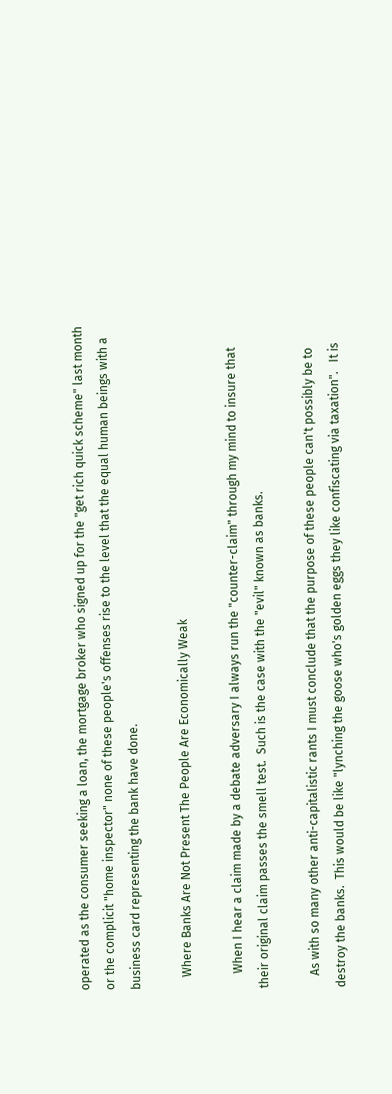operated as the consumer seeking a loan, the mortgage broker who signed up for the "get rich quick scheme" last month or the complicit "home inspector" none of these people's offenses rise to the level that the equal human beings with a business card representing the bank have done.

    Where Banks Are Not Present The People Are Economically Weak

     When I hear a claim made by a debate adversary I always run the "counter-claim" through my mind to insure that their original claim passes the smell test.  Such is the case with the "evil" known as banks.

    As with so many other anti-capitalistic rants I must conclude that the purpose of these people can't possibly be to destroy the banks.  This would be like "lynching the goose who's golden eggs they like confiscating via taxation".   It is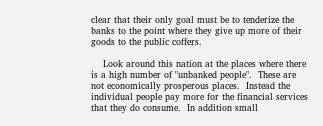clear that their only goal must be to tenderize the banks to the point where they give up more of their goods to the public coffers.

    Look around this nation at the places where there is a high number of "unbanked people".  These are not economically prosperous places.  Instead the individual people pay more for the financial services that they do consume.  In addition small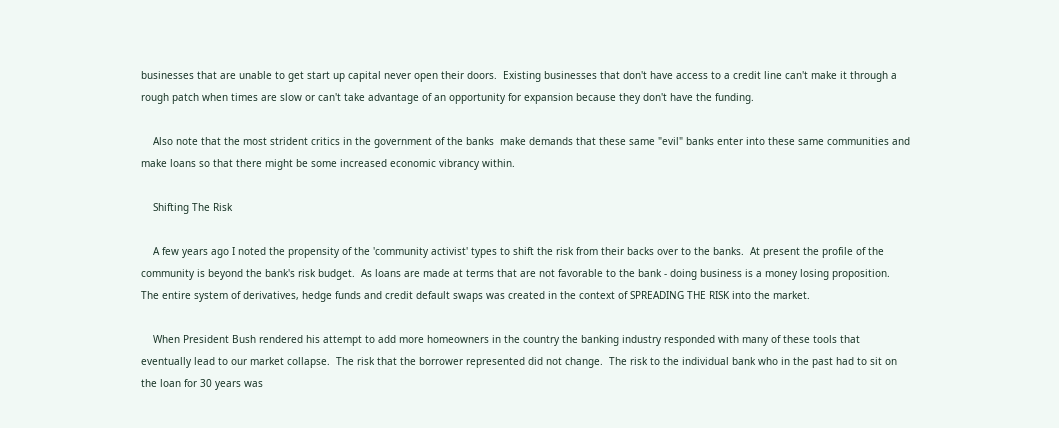businesses that are unable to get start up capital never open their doors.  Existing businesses that don't have access to a credit line can't make it through a rough patch when times are slow or can't take advantage of an opportunity for expansion because they don't have the funding.

    Also note that the most strident critics in the government of the banks  make demands that these same "evil" banks enter into these same communities and make loans so that there might be some increased economic vibrancy within.

    Shifting The Risk

    A few years ago I noted the propensity of the 'community activist' types to shift the risk from their backs over to the banks.  At present the profile of the community is beyond the bank's risk budget.  As loans are made at terms that are not favorable to the bank - doing business is a money losing proposition.  The entire system of derivatives, hedge funds and credit default swaps was created in the context of SPREADING THE RISK into the market.

    When President Bush rendered his attempt to add more homeowners in the country the banking industry responded with many of these tools that eventually lead to our market collapse.  The risk that the borrower represented did not change.  The risk to the individual bank who in the past had to sit on the loan for 30 years was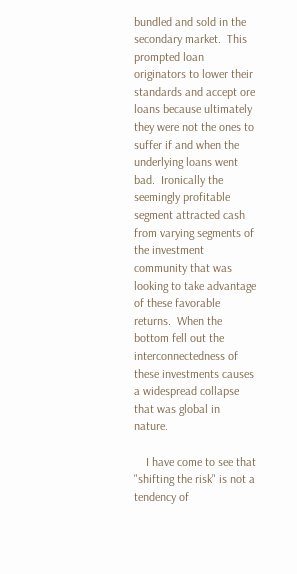bundled and sold in the secondary market.  This prompted loan originators to lower their standards and accept ore loans because ultimately they were not the ones to suffer if and when the underlying loans went bad.  Ironically the seemingly profitable segment attracted cash from varying segments of the investment community that was looking to take advantage of these favorable returns.  When the bottom fell out the interconnectedness of these investments causes a widespread collapse that was global in nature.

    I have come to see that "shifting the risk" is not a tendency of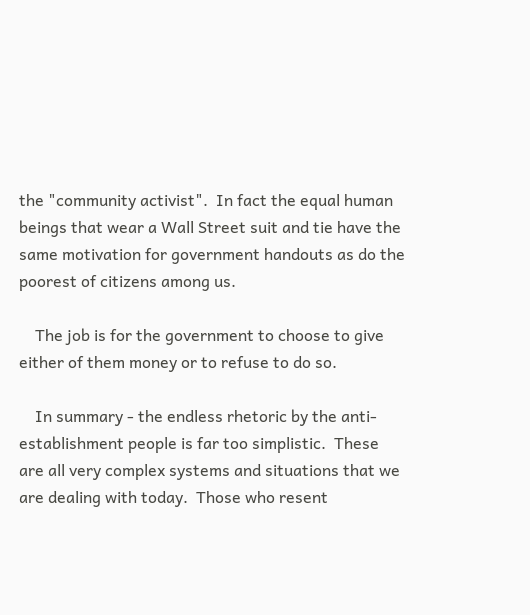the "community activist".  In fact the equal human beings that wear a Wall Street suit and tie have the same motivation for government handouts as do the poorest of citizens among us.

    The job is for the government to choose to give either of them money or to refuse to do so.

    In summary - the endless rhetoric by the anti-establishment people is far too simplistic.  These are all very complex systems and situations that we are dealing with today.  Those who resent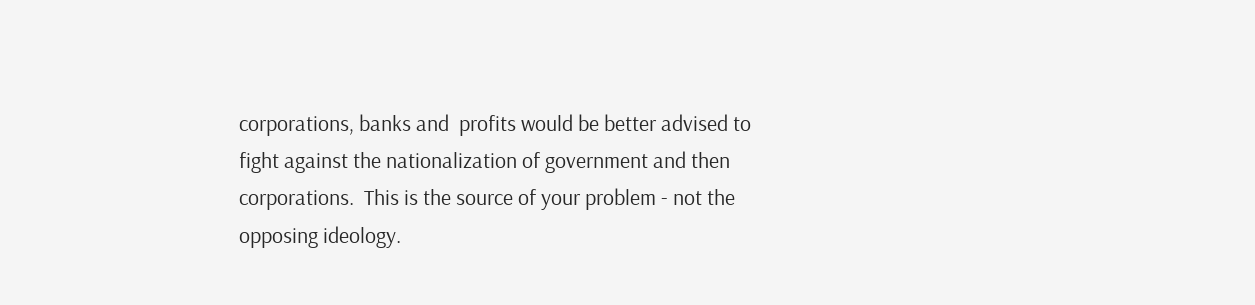corporations, banks and  profits would be better advised to fight against the nationalization of government and then corporations.  This is the source of your problem - not the opposing ideology.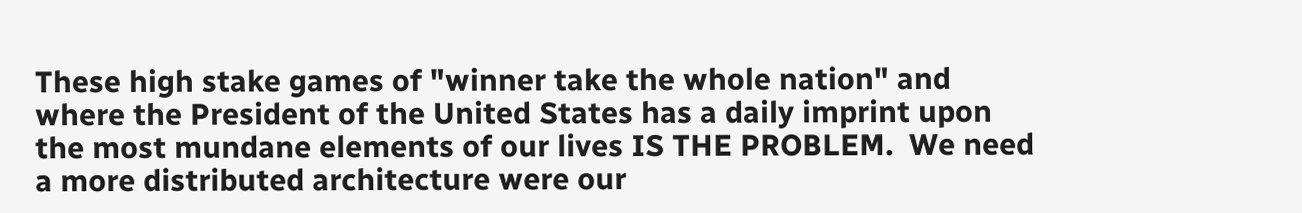These high stake games of "winner take the whole nation" and where the President of the United States has a daily imprint upon the most mundane elements of our lives IS THE PROBLEM.  We need a more distributed architecture were our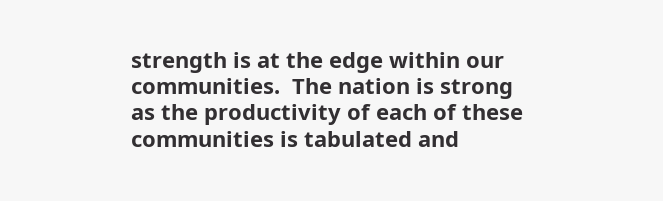strength is at the edge within our communities.  The nation is strong as the productivity of each of these communities is tabulated and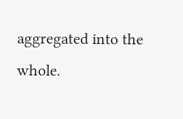aggregated into the whole.